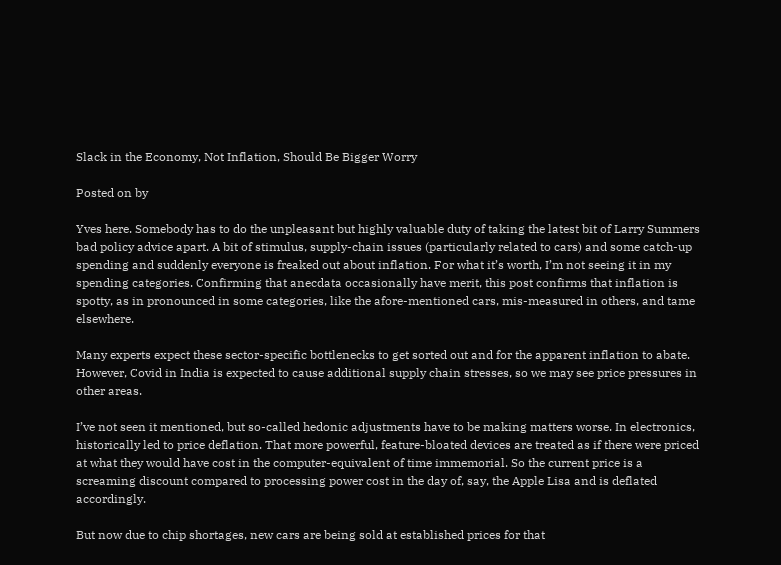Slack in the Economy, Not Inflation, Should Be Bigger Worry

Posted on by

Yves here. Somebody has to do the unpleasant but highly valuable duty of taking the latest bit of Larry Summers bad policy advice apart. A bit of stimulus, supply-chain issues (particularly related to cars) and some catch-up spending and suddenly everyone is freaked out about inflation. For what it’s worth, I’m not seeing it in my spending categories. Confirming that anecdata occasionally have merit, this post confirms that inflation is spotty, as in pronounced in some categories, like the afore-mentioned cars, mis-measured in others, and tame elsewhere.

Many experts expect these sector-specific bottlenecks to get sorted out and for the apparent inflation to abate. However, Covid in India is expected to cause additional supply chain stresses, so we may see price pressures in other areas.

I’ve not seen it mentioned, but so-called hedonic adjustments have to be making matters worse. In electronics, historically led to price deflation. That more powerful, feature-bloated devices are treated as if there were priced at what they would have cost in the computer-equivalent of time immemorial. So the current price is a screaming discount compared to processing power cost in the day of, say, the Apple Lisa and is deflated accordingly.

But now due to chip shortages, new cars are being sold at established prices for that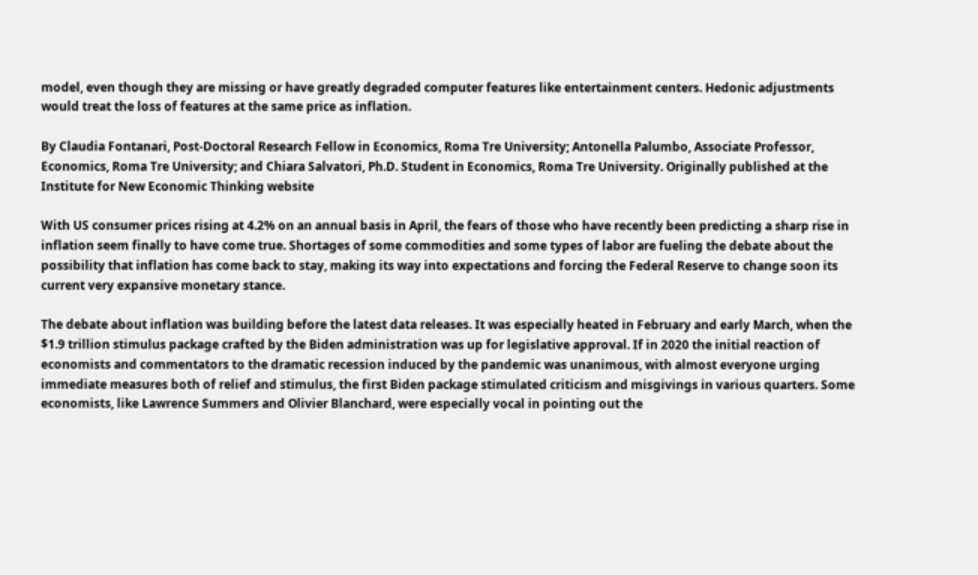model, even though they are missing or have greatly degraded computer features like entertainment centers. Hedonic adjustments would treat the loss of features at the same price as inflation.

By Claudia Fontanari, Post-Doctoral Research Fellow in Economics, Roma Tre University; Antonella Palumbo, Associate Professor, Economics, Roma Tre University; and Chiara Salvatori, Ph.D. Student in Economics, Roma Tre University. Originally published at the Institute for New Economic Thinking website

With US consumer prices rising at 4.2% on an annual basis in April, the fears of those who have recently been predicting a sharp rise in inflation seem finally to have come true. Shortages of some commodities and some types of labor are fueling the debate about the possibility that inflation has come back to stay, making its way into expectations and forcing the Federal Reserve to change soon its current very expansive monetary stance.

The debate about inflation was building before the latest data releases. It was especially heated in February and early March, when the $1.9 trillion stimulus package crafted by the Biden administration was up for legislative approval. If in 2020 the initial reaction of economists and commentators to the dramatic recession induced by the pandemic was unanimous, with almost everyone urging immediate measures both of relief and stimulus, the first Biden package stimulated criticism and misgivings in various quarters. Some economists, like Lawrence Summers and Olivier Blanchard, were especially vocal in pointing out the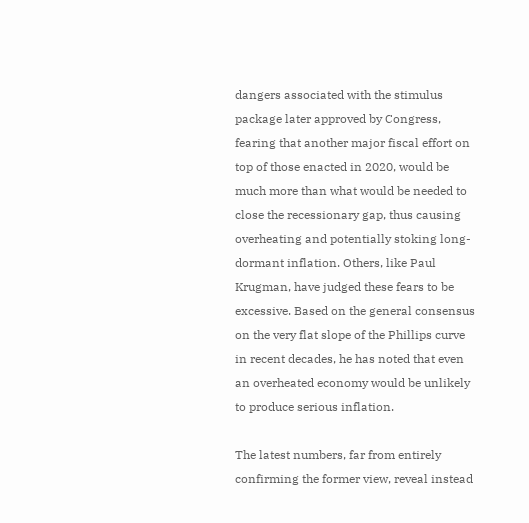dangers associated with the stimulus package later approved by Congress, fearing that another major fiscal effort on top of those enacted in 2020, would be much more than what would be needed to close the recessionary gap, thus causing overheating and potentially stoking long-dormant inflation. Others, like Paul Krugman, have judged these fears to be excessive. Based on the general consensus on the very flat slope of the Phillips curve in recent decades, he has noted that even an overheated economy would be unlikely to produce serious inflation.

The latest numbers, far from entirely confirming the former view, reveal instead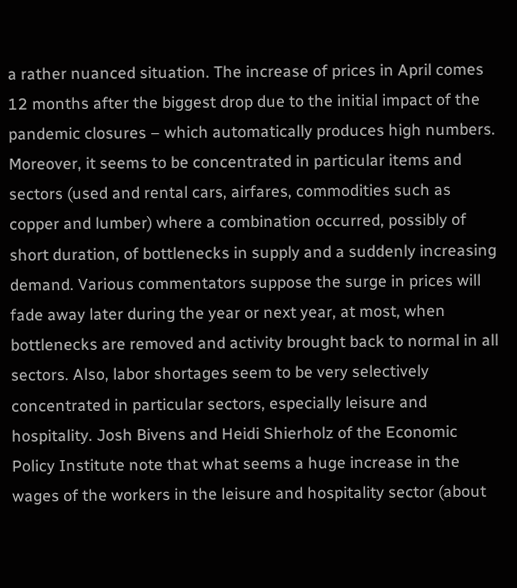a rather nuanced situation. The increase of prices in April comes 12 months after the biggest drop due to the initial impact of the pandemic closures – which automatically produces high numbers. Moreover, it seems to be concentrated in particular items and sectors (used and rental cars, airfares, commodities such as copper and lumber) where a combination occurred, possibly of short duration, of bottlenecks in supply and a suddenly increasing demand. Various commentators suppose the surge in prices will fade away later during the year or next year, at most, when bottlenecks are removed and activity brought back to normal in all sectors. Also, labor shortages seem to be very selectively concentrated in particular sectors, especially leisure and hospitality. Josh Bivens and Heidi Shierholz of the Economic Policy Institute note that what seems a huge increase in the wages of the workers in the leisure and hospitality sector (about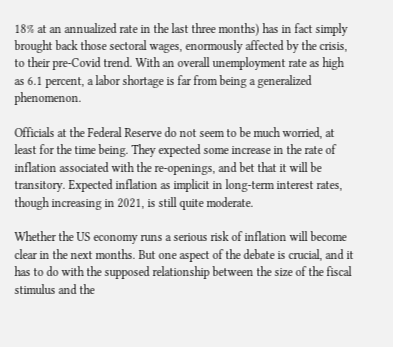18% at an annualized rate in the last three months) has in fact simply brought back those sectoral wages, enormously affected by the crisis, to their pre-Covid trend. With an overall unemployment rate as high as 6.1 percent, a labor shortage is far from being a generalized phenomenon.

Officials at the Federal Reserve do not seem to be much worried, at least for the time being. They expected some increase in the rate of inflation associated with the re-openings, and bet that it will be transitory. Expected inflation as implicit in long-term interest rates, though increasing in 2021, is still quite moderate.

Whether the US economy runs a serious risk of inflation will become clear in the next months. But one aspect of the debate is crucial, and it has to do with the supposed relationship between the size of the fiscal stimulus and the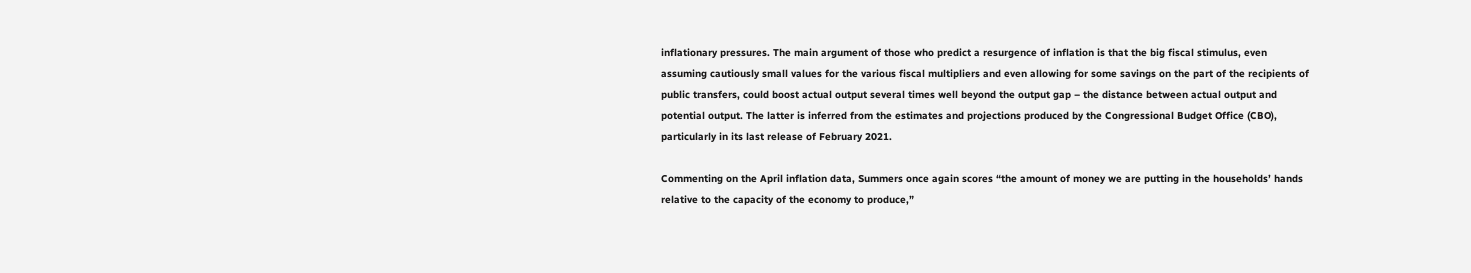inflationary pressures. The main argument of those who predict a resurgence of inflation is that the big fiscal stimulus, even assuming cautiously small values for the various fiscal multipliers and even allowing for some savings on the part of the recipients of public transfers, could boost actual output several times well beyond the output gap – the distance between actual output and potential output. The latter is inferred from the estimates and projections produced by the Congressional Budget Office (CBO), particularly in its last release of February 2021.

Commenting on the April inflation data, Summers once again scores “the amount of money we are putting in the households’ hands relative to the capacity of the economy to produce,”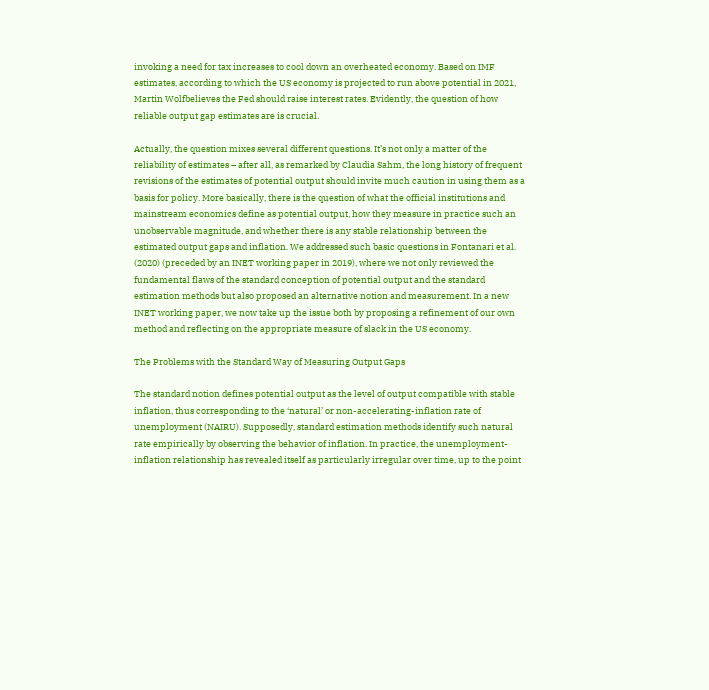invoking a need for tax increases to cool down an overheated economy. Based on IMF estimates, according to which the US economy is projected to run above potential in 2021, Martin Wolfbelieves the Fed should raise interest rates. Evidently, the question of how reliable output gap estimates are is crucial.

Actually, the question mixes several different questions. It’s not only a matter of the reliability of estimates – after all, as remarked by Claudia Sahm, the long history of frequent revisions of the estimates of potential output should invite much caution in using them as a basis for policy. More basically, there is the question of what the official institutions and mainstream economics define as potential output, how they measure in practice such an unobservable magnitude, and whether there is any stable relationship between the estimated output gaps and inflation. We addressed such basic questions in Fontanari et al. (2020) (preceded by an INET working paper in 2019), where we not only reviewed the fundamental flaws of the standard conception of potential output and the standard estimation methods but also proposed an alternative notion and measurement. In a new INET working paper, we now take up the issue both by proposing a refinement of our own method and reflecting on the appropriate measure of slack in the US economy.

The Problems with the Standard Way of Measuring Output Gaps

The standard notion defines potential output as the level of output compatible with stable inflation, thus corresponding to the ‘natural’ or non-accelerating-inflation rate of unemployment (NAIRU). Supposedly, standard estimation methods identify such natural rate empirically by observing the behavior of inflation. In practice, the unemployment-inflation relationship has revealed itself as particularly irregular over time, up to the point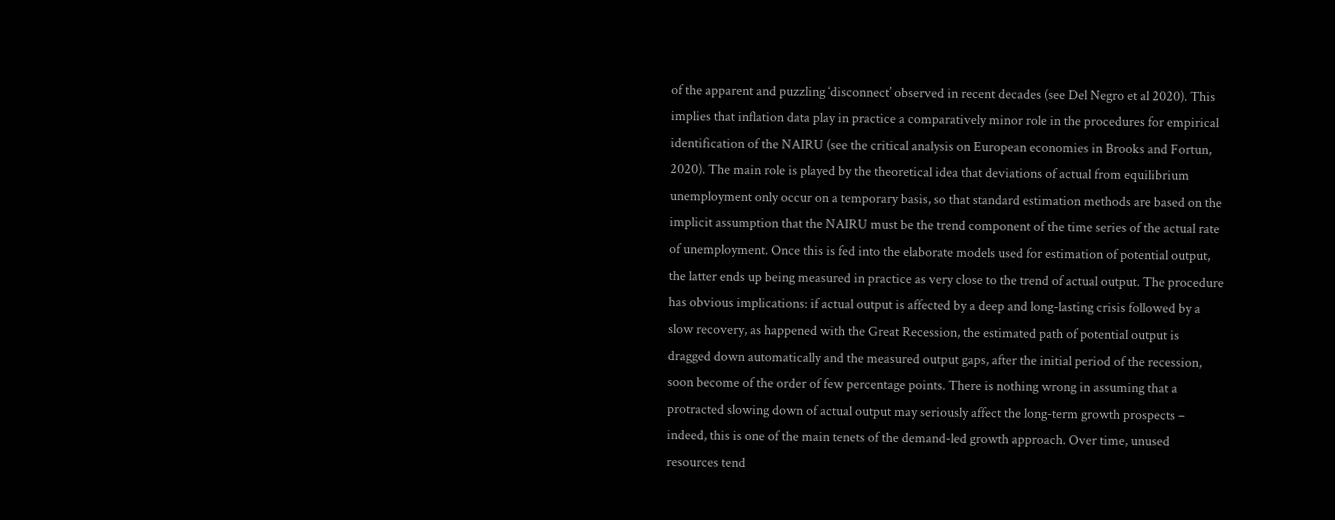of the apparent and puzzling ‘disconnect’ observed in recent decades (see Del Negro et al 2020). This implies that inflation data play in practice a comparatively minor role in the procedures for empirical identification of the NAIRU (see the critical analysis on European economies in Brooks and Fortun, 2020). The main role is played by the theoretical idea that deviations of actual from equilibrium unemployment only occur on a temporary basis, so that standard estimation methods are based on the implicit assumption that the NAIRU must be the trend component of the time series of the actual rate of unemployment. Once this is fed into the elaborate models used for estimation of potential output, the latter ends up being measured in practice as very close to the trend of actual output. The procedure has obvious implications: if actual output is affected by a deep and long-lasting crisis followed by a slow recovery, as happened with the Great Recession, the estimated path of potential output is dragged down automatically and the measured output gaps, after the initial period of the recession, soon become of the order of few percentage points. There is nothing wrong in assuming that a protracted slowing down of actual output may seriously affect the long-term growth prospects – indeed, this is one of the main tenets of the demand-led growth approach. Over time, unused resources tend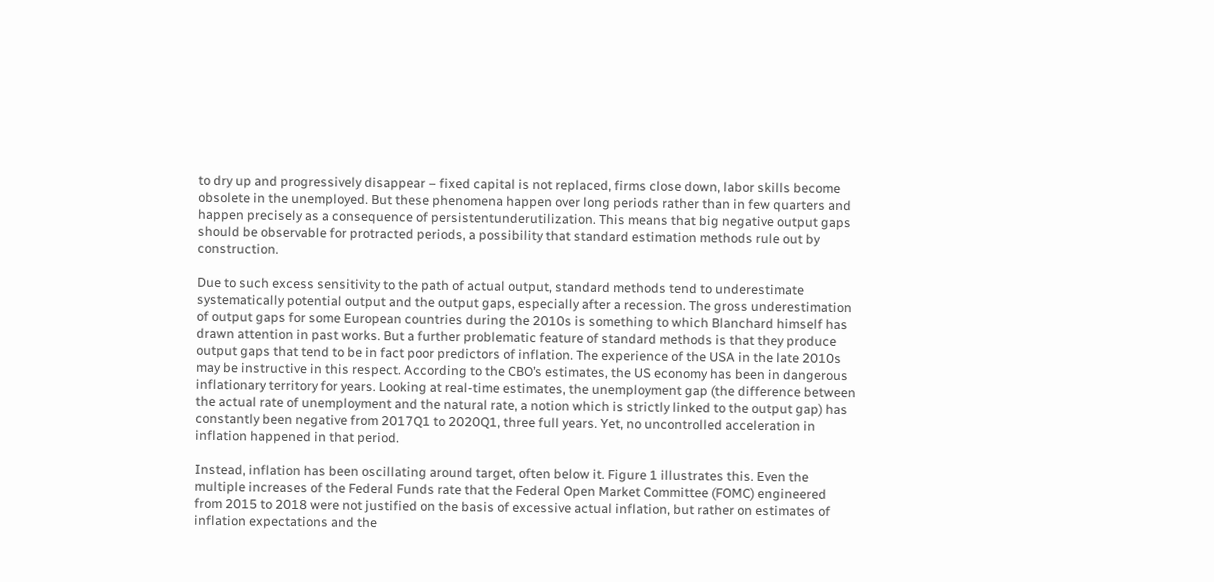to dry up and progressively disappear – fixed capital is not replaced, firms close down, labor skills become obsolete in the unemployed. But these phenomena happen over long periods rather than in few quarters and happen precisely as a consequence of persistentunderutilization. This means that big negative output gaps should be observable for protracted periods, a possibility that standard estimation methods rule out by construction.

Due to such excess sensitivity to the path of actual output, standard methods tend to underestimate systematically potential output and the output gaps, especially after a recession. The gross underestimation of output gaps for some European countries during the 2010s is something to which Blanchard himself has drawn attention in past works. But a further problematic feature of standard methods is that they produce output gaps that tend to be in fact poor predictors of inflation. The experience of the USA in the late 2010s may be instructive in this respect. According to the CBO’s estimates, the US economy has been in dangerous inflationary territory for years. Looking at real-time estimates, the unemployment gap (the difference between the actual rate of unemployment and the natural rate, a notion which is strictly linked to the output gap) has constantly been negative from 2017Q1 to 2020Q1, three full years. Yet, no uncontrolled acceleration in inflation happened in that period.

Instead, inflation has been oscillating around target, often below it. Figure 1 illustrates this. Even the multiple increases of the Federal Funds rate that the Federal Open Market Committee (FOMC) engineered from 2015 to 2018 were not justified on the basis of excessive actual inflation, but rather on estimates of inflation expectations and the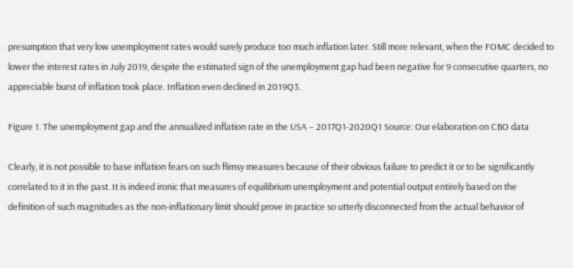presumption that very low unemployment rates would surely produce too much inflation later. Still more relevant, when the FOMC decided to lower the interest rates in July 2019, despite the estimated sign of the unemployment gap had been negative for 9 consecutive quarters, no appreciable burst of inflation took place. Inflation even declined in 2019Q3.

Figure 1. The unemployment gap and the annualized inflation rate in the USA – 2017Q1-2020Q1 Source: Our elaboration on CBO data

Clearly, it is not possible to base inflation fears on such flimsy measures because of their obvious failure to predict it or to be significantly correlated to it in the past. It is indeed ironic that measures of equilibrium unemployment and potential output entirely based on the definition of such magnitudes as the non-inflationary limit should prove in practice so utterly disconnected from the actual behavior of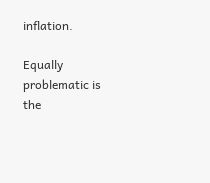inflation.

Equally problematic is the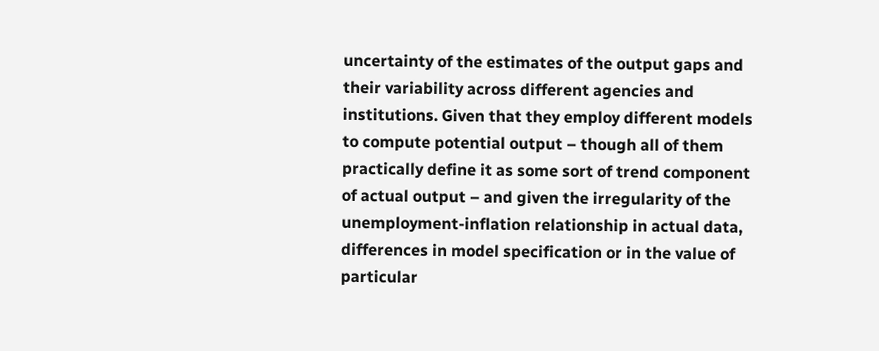uncertainty of the estimates of the output gaps and their variability across different agencies and institutions. Given that they employ different models to compute potential output – though all of them practically define it as some sort of trend component of actual output – and given the irregularity of the unemployment-inflation relationship in actual data, differences in model specification or in the value of particular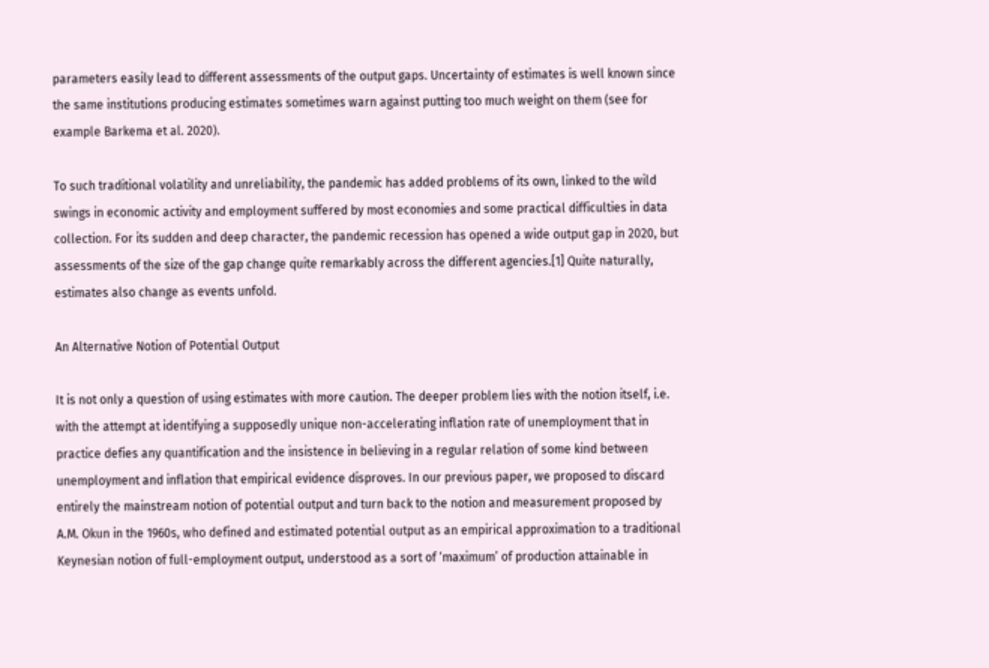parameters easily lead to different assessments of the output gaps. Uncertainty of estimates is well known since the same institutions producing estimates sometimes warn against putting too much weight on them (see for example Barkema et al. 2020).

To such traditional volatility and unreliability, the pandemic has added problems of its own, linked to the wild swings in economic activity and employment suffered by most economies and some practical difficulties in data collection. For its sudden and deep character, the pandemic recession has opened a wide output gap in 2020, but assessments of the size of the gap change quite remarkably across the different agencies.[1] Quite naturally, estimates also change as events unfold.

An Alternative Notion of Potential Output

It is not only a question of using estimates with more caution. The deeper problem lies with the notion itself, i.e. with the attempt at identifying a supposedly unique non-accelerating inflation rate of unemployment that in practice defies any quantification and the insistence in believing in a regular relation of some kind between unemployment and inflation that empirical evidence disproves. In our previous paper, we proposed to discard entirely the mainstream notion of potential output and turn back to the notion and measurement proposed by A.M. Okun in the 1960s, who defined and estimated potential output as an empirical approximation to a traditional Keynesian notion of full-employment output, understood as a sort of ‘maximum’ of production attainable in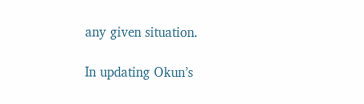any given situation.

In updating Okun’s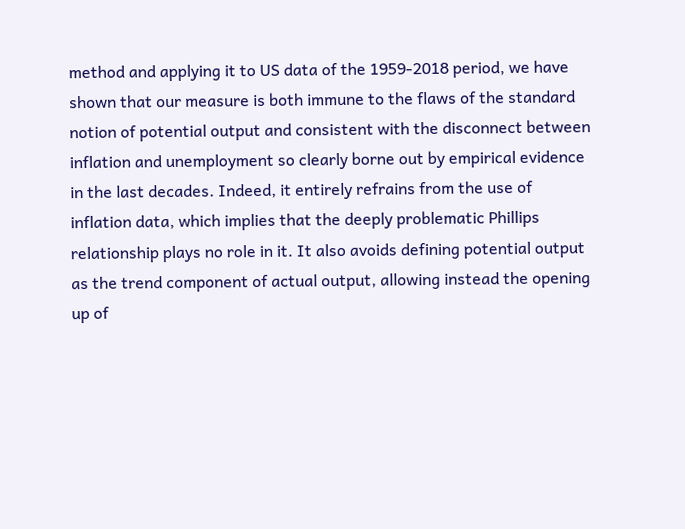method and applying it to US data of the 1959-2018 period, we have shown that our measure is both immune to the flaws of the standard notion of potential output and consistent with the disconnect between inflation and unemployment so clearly borne out by empirical evidence in the last decades. Indeed, it entirely refrains from the use of inflation data, which implies that the deeply problematic Phillips relationship plays no role in it. It also avoids defining potential output as the trend component of actual output, allowing instead the opening up of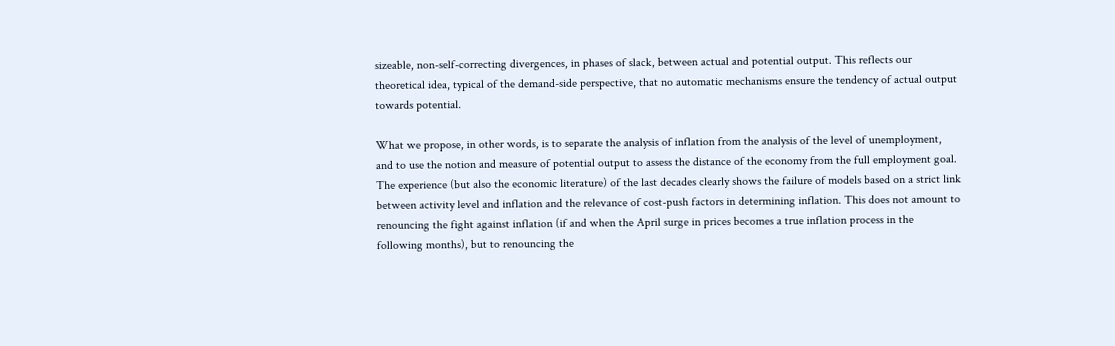sizeable, non-self-correcting divergences, in phases of slack, between actual and potential output. This reflects our theoretical idea, typical of the demand-side perspective, that no automatic mechanisms ensure the tendency of actual output towards potential.

What we propose, in other words, is to separate the analysis of inflation from the analysis of the level of unemployment, and to use the notion and measure of potential output to assess the distance of the economy from the full employment goal. The experience (but also the economic literature) of the last decades clearly shows the failure of models based on a strict link between activity level and inflation and the relevance of cost-push factors in determining inflation. This does not amount to renouncing the fight against inflation (if and when the April surge in prices becomes a true inflation process in the following months), but to renouncing the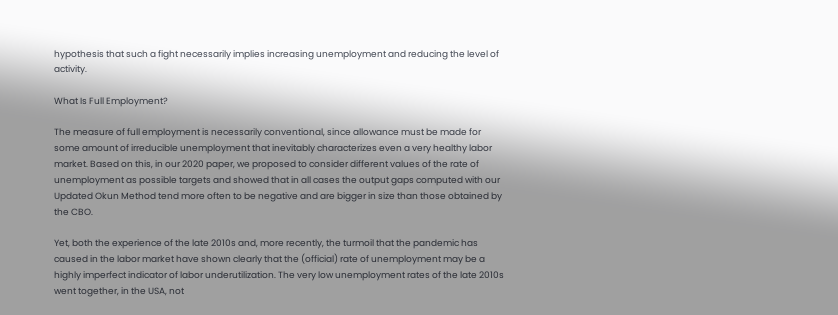hypothesis that such a fight necessarily implies increasing unemployment and reducing the level of activity.

What Is Full Employment?

The measure of full employment is necessarily conventional, since allowance must be made for some amount of irreducible unemployment that inevitably characterizes even a very healthy labor market. Based on this, in our 2020 paper, we proposed to consider different values of the rate of unemployment as possible targets and showed that in all cases the output gaps computed with our Updated Okun Method tend more often to be negative and are bigger in size than those obtained by the CBO.

Yet, both the experience of the late 2010s and, more recently, the turmoil that the pandemic has caused in the labor market have shown clearly that the (official) rate of unemployment may be a highly imperfect indicator of labor underutilization. The very low unemployment rates of the late 2010s went together, in the USA, not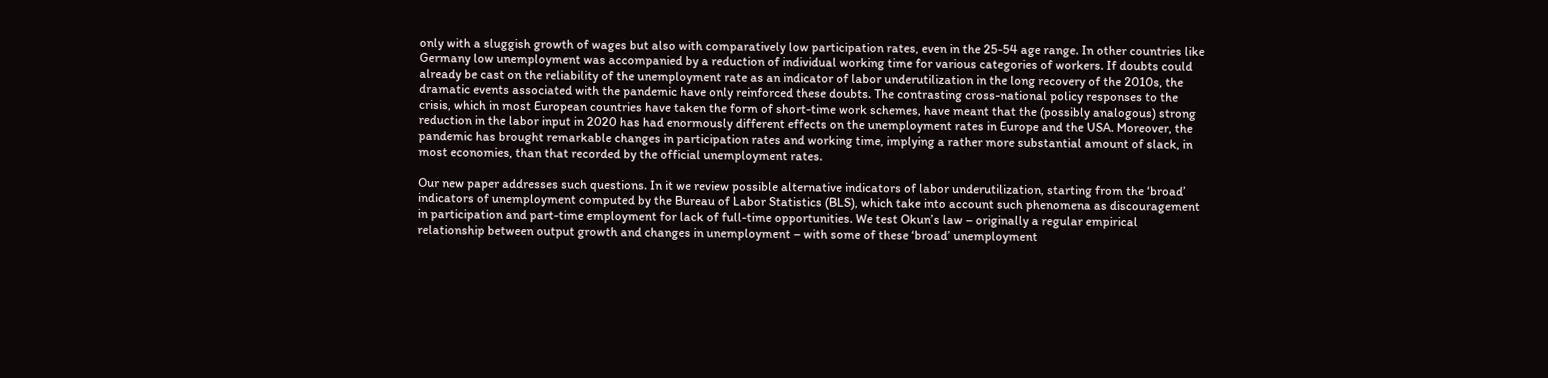only with a sluggish growth of wages but also with comparatively low participation rates, even in the 25-54 age range. In other countries like Germany low unemployment was accompanied by a reduction of individual working time for various categories of workers. If doubts could already be cast on the reliability of the unemployment rate as an indicator of labor underutilization in the long recovery of the 2010s, the dramatic events associated with the pandemic have only reinforced these doubts. The contrasting cross-national policy responses to the crisis, which in most European countries have taken the form of short-time work schemes, have meant that the (possibly analogous) strong reduction in the labor input in 2020 has had enormously different effects on the unemployment rates in Europe and the USA. Moreover, the pandemic has brought remarkable changes in participation rates and working time, implying a rather more substantial amount of slack, in most economies, than that recorded by the official unemployment rates.

Our new paper addresses such questions. In it we review possible alternative indicators of labor underutilization, starting from the ‘broad’ indicators of unemployment computed by the Bureau of Labor Statistics (BLS), which take into account such phenomena as discouragement in participation and part-time employment for lack of full-time opportunities. We test Okun’s law – originally a regular empirical relationship between output growth and changes in unemployment – with some of these ‘broad’ unemployment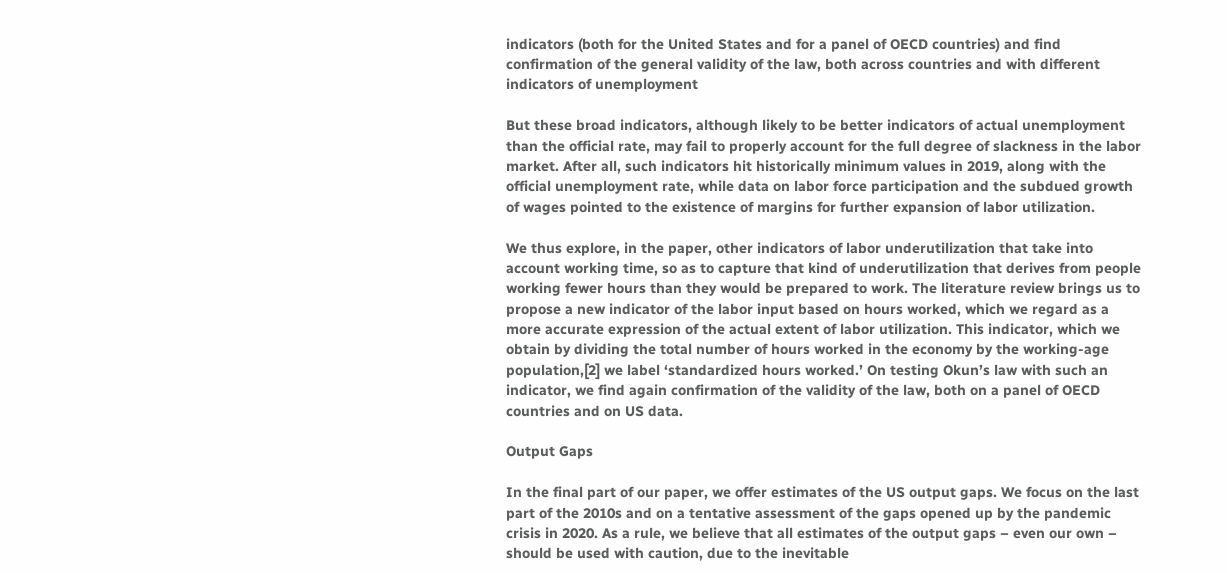indicators (both for the United States and for a panel of OECD countries) and find confirmation of the general validity of the law, both across countries and with different indicators of unemployment

But these broad indicators, although likely to be better indicators of actual unemployment than the official rate, may fail to properly account for the full degree of slackness in the labor market. After all, such indicators hit historically minimum values in 2019, along with the official unemployment rate, while data on labor force participation and the subdued growth of wages pointed to the existence of margins for further expansion of labor utilization.

We thus explore, in the paper, other indicators of labor underutilization that take into account working time, so as to capture that kind of underutilization that derives from people working fewer hours than they would be prepared to work. The literature review brings us to propose a new indicator of the labor input based on hours worked, which we regard as a more accurate expression of the actual extent of labor utilization. This indicator, which we obtain by dividing the total number of hours worked in the economy by the working-age population,[2] we label ‘standardized hours worked.’ On testing Okun’s law with such an indicator, we find again confirmation of the validity of the law, both on a panel of OECD countries and on US data.

Output Gaps

In the final part of our paper, we offer estimates of the US output gaps. We focus on the last part of the 2010s and on a tentative assessment of the gaps opened up by the pandemic crisis in 2020. As a rule, we believe that all estimates of the output gaps – even our own – should be used with caution, due to the inevitable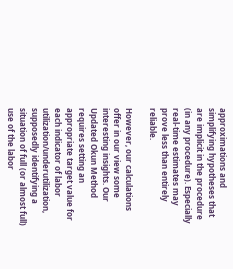approximations and simplifying hypotheses that are implicit in the procedure (in any procedure). Especially real-time estimates may prove less than entirely reliable.

However, our calculations offer in our view some interesting insights. Our Updated Okun Method requires setting an appropriate target value for each indicator of labor utilization/underutilization, supposedly identifying a situation of full (or almost full) use of the labor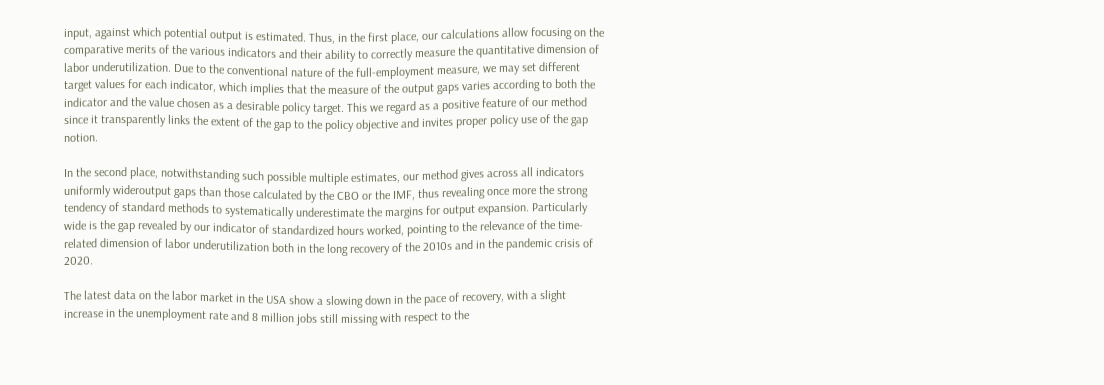input, against which potential output is estimated. Thus, in the first place, our calculations allow focusing on the comparative merits of the various indicators and their ability to correctly measure the quantitative dimension of labor underutilization. Due to the conventional nature of the full-employment measure, we may set different target values for each indicator, which implies that the measure of the output gaps varies according to both the indicator and the value chosen as a desirable policy target. This we regard as a positive feature of our method since it transparently links the extent of the gap to the policy objective and invites proper policy use of the gap notion.

In the second place, notwithstanding such possible multiple estimates, our method gives across all indicators uniformly wideroutput gaps than those calculated by the CBO or the IMF, thus revealing once more the strong tendency of standard methods to systematically underestimate the margins for output expansion. Particularly wide is the gap revealed by our indicator of standardized hours worked, pointing to the relevance of the time-related dimension of labor underutilization both in the long recovery of the 2010s and in the pandemic crisis of 2020.

The latest data on the labor market in the USA show a slowing down in the pace of recovery, with a slight increase in the unemployment rate and 8 million jobs still missing with respect to the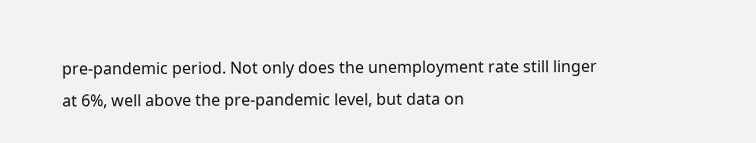pre-pandemic period. Not only does the unemployment rate still linger at 6%, well above the pre-pandemic level, but data on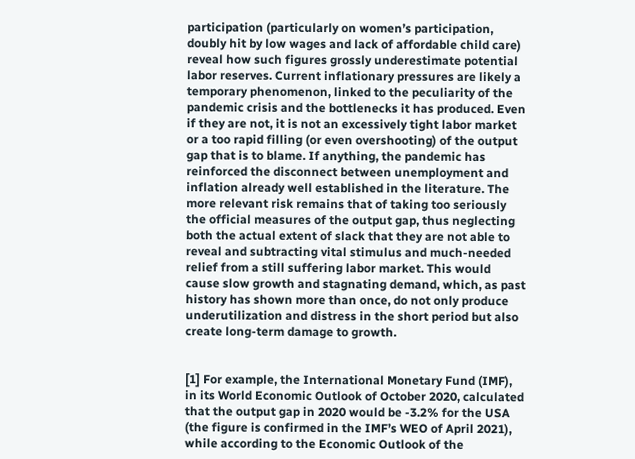participation (particularly on women’s participation, doubly hit by low wages and lack of affordable child care) reveal how such figures grossly underestimate potential labor reserves. Current inflationary pressures are likely a temporary phenomenon, linked to the peculiarity of the pandemic crisis and the bottlenecks it has produced. Even if they are not, it is not an excessively tight labor market or a too rapid filling (or even overshooting) of the output gap that is to blame. If anything, the pandemic has reinforced the disconnect between unemployment and inflation already well established in the literature. The more relevant risk remains that of taking too seriously the official measures of the output gap, thus neglecting both the actual extent of slack that they are not able to reveal and subtracting vital stimulus and much-needed relief from a still suffering labor market. This would cause slow growth and stagnating demand, which, as past history has shown more than once, do not only produce underutilization and distress in the short period but also create long-term damage to growth.


[1] For example, the International Monetary Fund (IMF), in its World Economic Outlook of October 2020, calculated that the output gap in 2020 would be -3.2% for the USA (the figure is confirmed in the IMF’s WEO of April 2021), while according to the Economic Outlook of the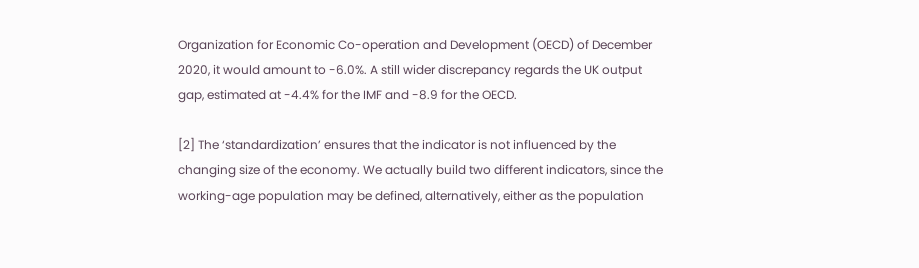Organization for Economic Co-operation and Development (OECD) of December 2020, it would amount to -6.0%. A still wider discrepancy regards the UK output gap, estimated at -4.4% for the IMF and -8.9 for the OECD.

[2] The ‘standardization’ ensures that the indicator is not influenced by the changing size of the economy. We actually build two different indicators, since the working-age population may be defined, alternatively, either as the population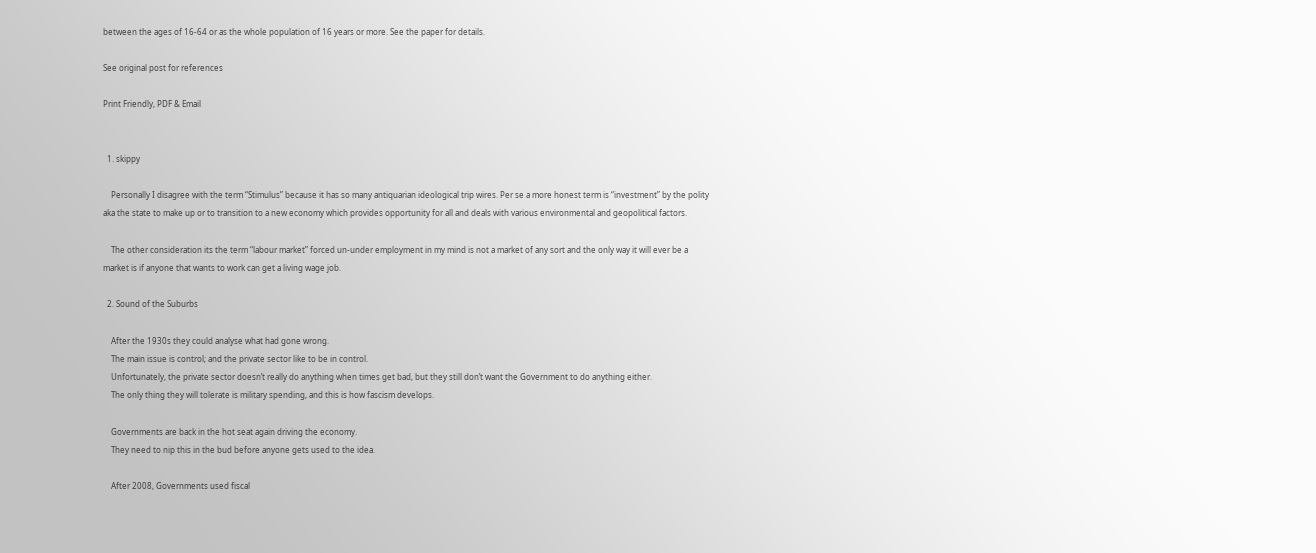between the ages of 16-64 or as the whole population of 16 years or more. See the paper for details.

See original post for references

Print Friendly, PDF & Email


  1. skippy

    Personally I disagree with the term “Stimulus” because it has so many antiquarian ideological trip wires. Per se a more honest term is “investment” by the polity aka the state to make up or to transition to a new economy which provides opportunity for all and deals with various environmental and geopolitical factors.

    The other consideration its the term “labour market” forced un-under employment in my mind is not a market of any sort and the only way it will ever be a market is if anyone that wants to work can get a living wage job.

  2. Sound of the Suburbs

    After the 1930s they could analyse what had gone wrong.
    The main issue is control; and the private sector like to be in control.
    Unfortunately, the private sector doesn’t really do anything when times get bad, but they still don’t want the Government to do anything either.
    The only thing they will tolerate is military spending, and this is how fascism develops.

    Governments are back in the hot seat again driving the economy.
    They need to nip this in the bud before anyone gets used to the idea.

    After 2008, Governments used fiscal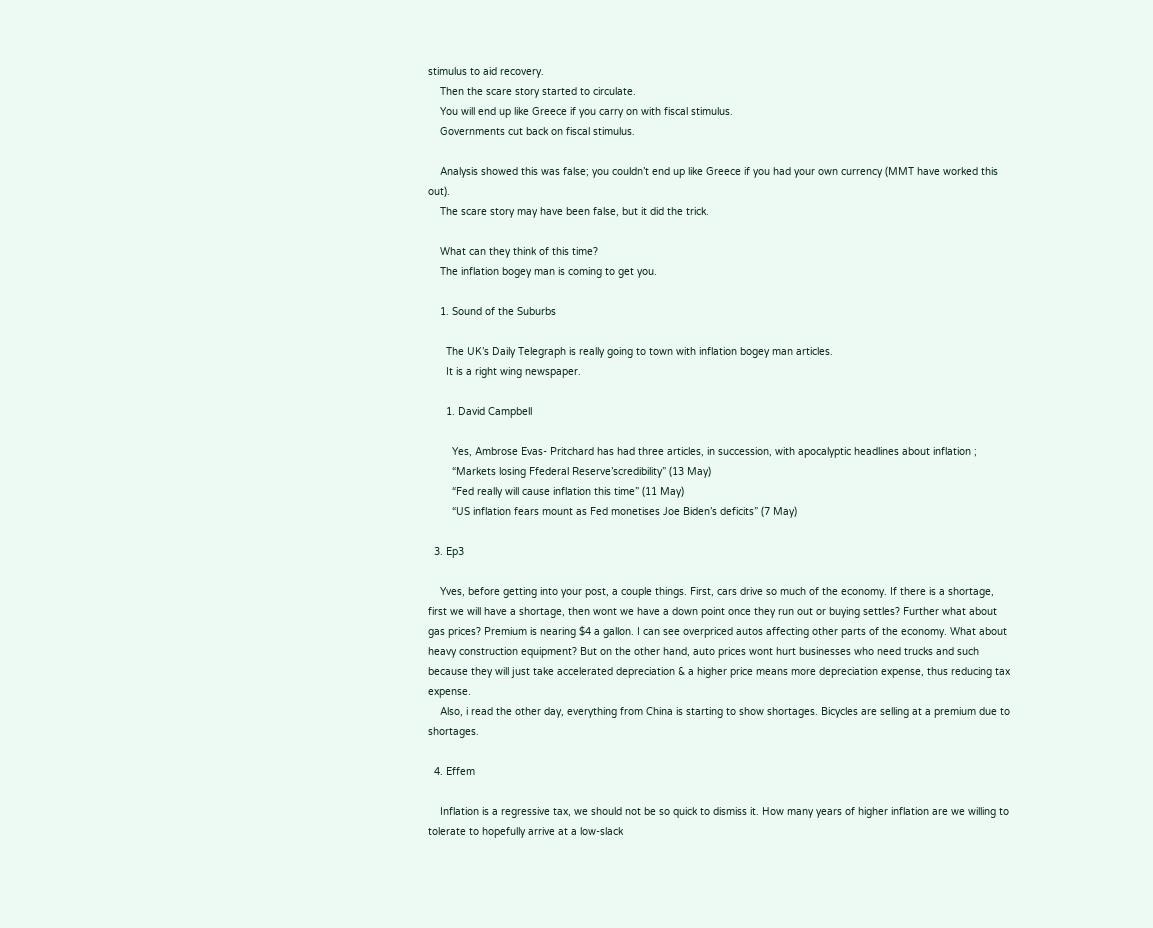stimulus to aid recovery.
    Then the scare story started to circulate.
    You will end up like Greece if you carry on with fiscal stimulus.
    Governments cut back on fiscal stimulus.

    Analysis showed this was false; you couldn’t end up like Greece if you had your own currency (MMT have worked this out).
    The scare story may have been false, but it did the trick.

    What can they think of this time?
    The inflation bogey man is coming to get you.

    1. Sound of the Suburbs

      The UK’s Daily Telegraph is really going to town with inflation bogey man articles.
      It is a right wing newspaper.

      1. David Campbell

        Yes, Ambrose Evas- Pritchard has had three articles, in succession, with apocalyptic headlines about inflation ;
        “Markets losing Ffederal Reserve’scredibility” (13 May)
        “Fed really will cause inflation this time” (11 May)
        “US inflation fears mount as Fed monetises Joe Biden’s deficits” (7 May)

  3. Ep3

    Yves, before getting into your post, a couple things. First, cars drive so much of the economy. If there is a shortage, first we will have a shortage, then wont we have a down point once they run out or buying settles? Further what about gas prices? Premium is nearing $4 a gallon. I can see overpriced autos affecting other parts of the economy. What about heavy construction equipment? But on the other hand, auto prices wont hurt businesses who need trucks and such because they will just take accelerated depreciation & a higher price means more depreciation expense, thus reducing tax expense.
    Also, i read the other day, everything from China is starting to show shortages. Bicycles are selling at a premium due to shortages.

  4. Effem

    Inflation is a regressive tax, we should not be so quick to dismiss it. How many years of higher inflation are we willing to tolerate to hopefully arrive at a low-slack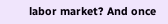labor market? And once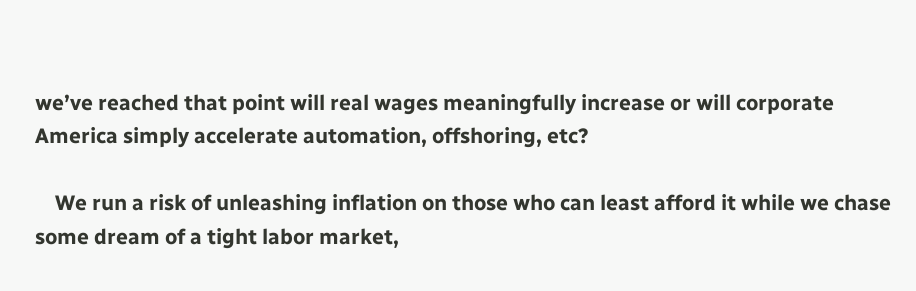we’ve reached that point will real wages meaningfully increase or will corporate America simply accelerate automation, offshoring, etc?

    We run a risk of unleashing inflation on those who can least afford it while we chase some dream of a tight labor market,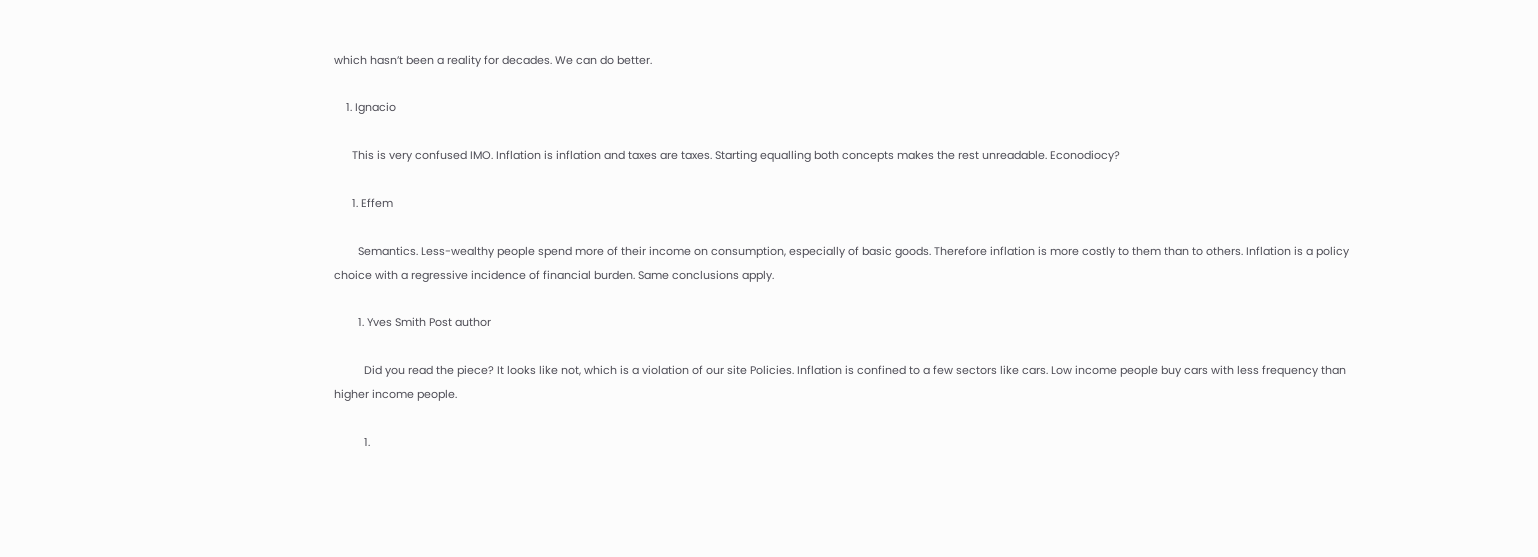which hasn’t been a reality for decades. We can do better.

    1. Ignacio

      This is very confused IMO. Inflation is inflation and taxes are taxes. Starting equalling both concepts makes the rest unreadable. Econodiocy?

      1. Effem

        Semantics. Less-wealthy people spend more of their income on consumption, especially of basic goods. Therefore inflation is more costly to them than to others. Inflation is a policy choice with a regressive incidence of financial burden. Same conclusions apply.

        1. Yves Smith Post author

          Did you read the piece? It looks like not, which is a violation of our site Policies. Inflation is confined to a few sectors like cars. Low income people buy cars with less frequency than higher income people.

          1.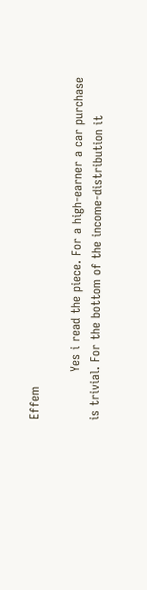Effem

            Yes i read the piece. For a high-earner a car purchase is trivial. For the bottom of the income-distribution it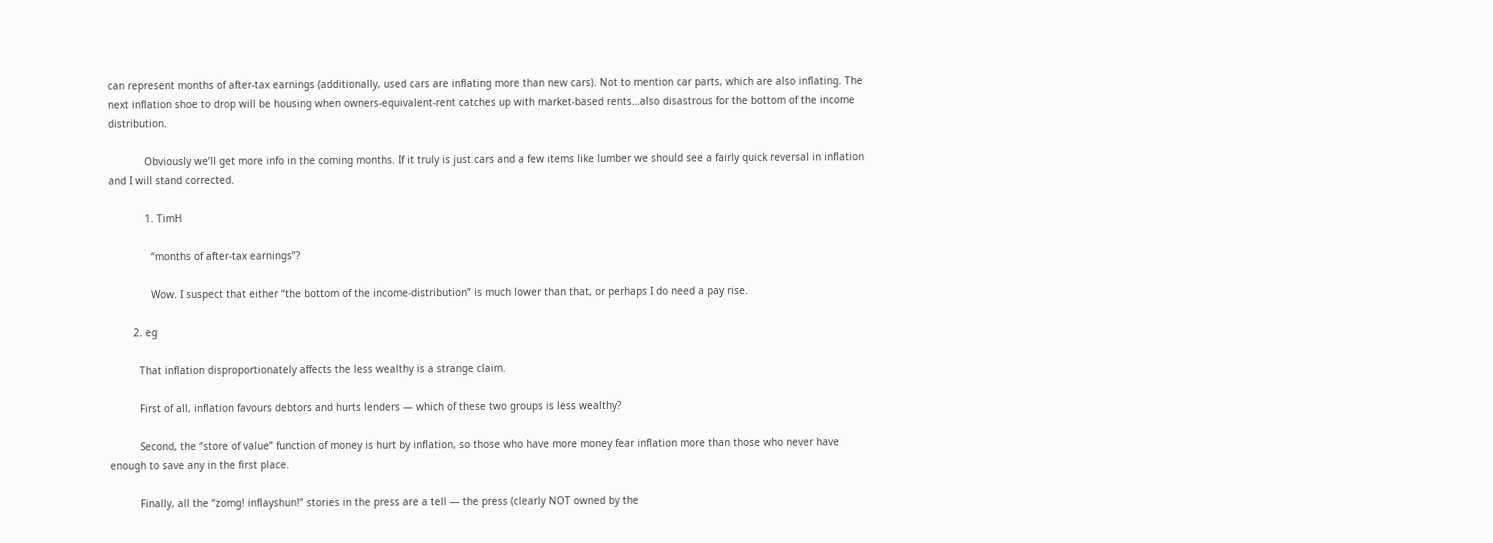can represent months of after-tax earnings (additionally, used cars are inflating more than new cars). Not to mention car parts, which are also inflating. The next inflation shoe to drop will be housing when owners-equivalent-rent catches up with market-based rents…also disastrous for the bottom of the income distribution.

            Obviously we’ll get more info in the coming months. If it truly is just cars and a few items like lumber we should see a fairly quick reversal in inflation and I will stand corrected.

            1. TimH

              “months of after-tax earnings”?

              Wow. I suspect that either “the bottom of the income-distribution” is much lower than that, or perhaps I do need a pay rise.

        2. eg

          That inflation disproportionately affects the less wealthy is a strange claim.

          First of all, inflation favours debtors and hurts lenders — which of these two groups is less wealthy?

          Second, the “store of value” function of money is hurt by inflation, so those who have more money fear inflation more than those who never have enough to save any in the first place.

          Finally, all the “zomg! inflayshun!” stories in the press are a tell — the press (clearly NOT owned by the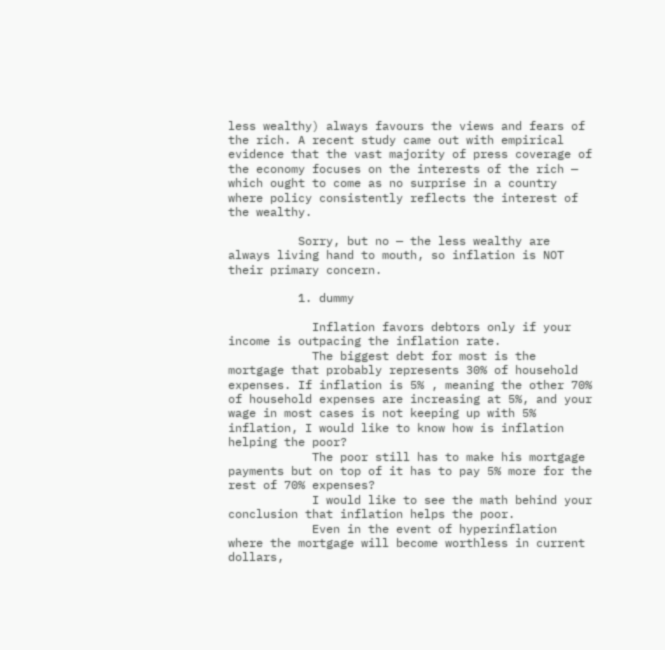less wealthy) always favours the views and fears of the rich. A recent study came out with empirical evidence that the vast majority of press coverage of the economy focuses on the interests of the rich — which ought to come as no surprise in a country where policy consistently reflects the interest of the wealthy.

          Sorry, but no — the less wealthy are always living hand to mouth, so inflation is NOT their primary concern.

          1. dummy

            Inflation favors debtors only if your income is outpacing the inflation rate.
            The biggest debt for most is the mortgage that probably represents 30% of household expenses. If inflation is 5% , meaning the other 70% of household expenses are increasing at 5%, and your wage in most cases is not keeping up with 5% inflation, I would like to know how is inflation helping the poor?
            The poor still has to make his mortgage payments but on top of it has to pay 5% more for the rest of 70% expenses?
            I would like to see the math behind your conclusion that inflation helps the poor.
            Even in the event of hyperinflation where the mortgage will become worthless in current dollars,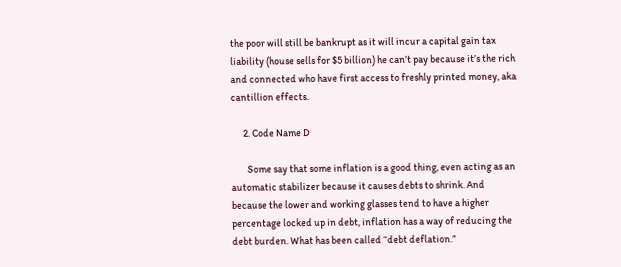the poor will still be bankrupt as it will incur a capital gain tax liability (house sells for $5 billion) he can’t pay because it’s the rich and connected who have first access to freshly printed money, aka cantillion effects.

      2. Code Name D

        Some say that some inflation is a good thing, even acting as an automatic stabilizer because it causes debts to shrink. And because the lower and working glasses tend to have a higher percentage locked up in debt, inflation has a way of reducing the debt burden. What has been called “debt deflation.”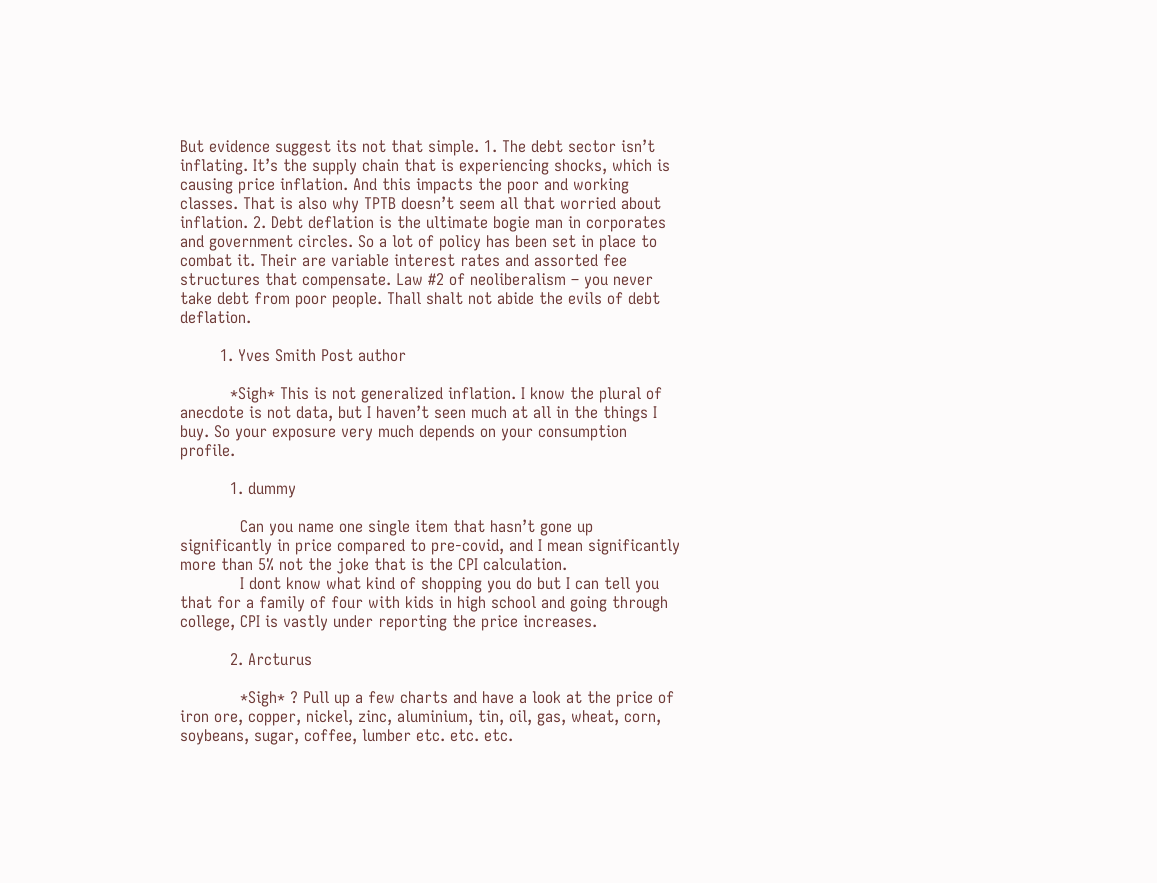But evidence suggest its not that simple. 1. The debt sector isn’t inflating. It’s the supply chain that is experiencing shocks, which is causing price inflation. And this impacts the poor and working classes. That is also why TPTB doesn’t seem all that worried about inflation. 2. Debt deflation is the ultimate bogie man in corporates and government circles. So a lot of policy has been set in place to combat it. Their are variable interest rates and assorted fee structures that compensate. Law #2 of neoliberalism – you never take debt from poor people. Thall shalt not abide the evils of debt deflation.

        1. Yves Smith Post author

          *Sigh* This is not generalized inflation. I know the plural of anecdote is not data, but I haven’t seen much at all in the things I buy. So your exposure very much depends on your consumption profile.

          1. dummy

            Can you name one single item that hasn’t gone up significantly in price compared to pre-covid, and I mean significantly more than 5% not the joke that is the CPI calculation.
            I dont know what kind of shopping you do but I can tell you that for a family of four with kids in high school and going through college, CPI is vastly under reporting the price increases.

          2. Arcturus

            *Sigh* ? Pull up a few charts and have a look at the price of iron ore, copper, nickel, zinc, aluminium, tin, oil, gas, wheat, corn, soybeans, sugar, coffee, lumber etc. etc. etc.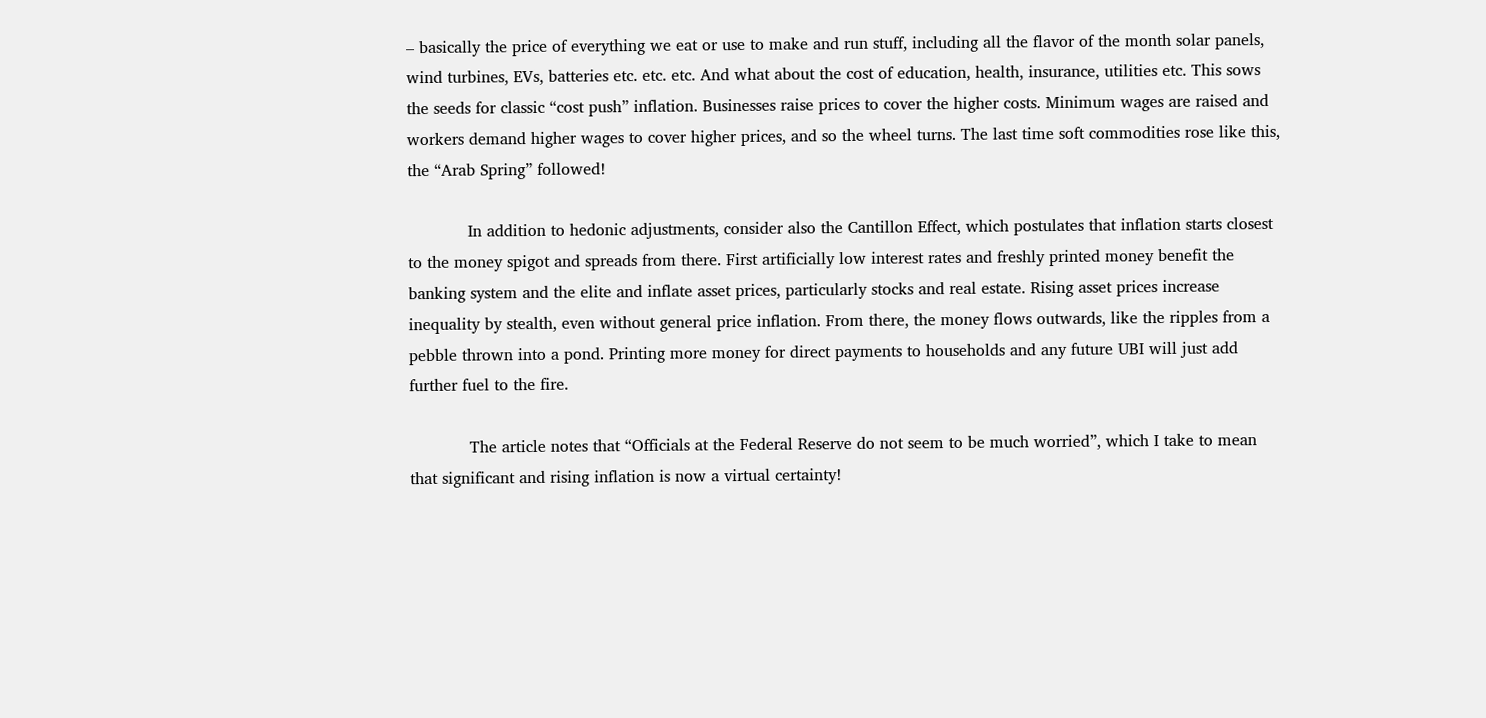– basically the price of everything we eat or use to make and run stuff, including all the flavor of the month solar panels, wind turbines, EVs, batteries etc. etc. etc. And what about the cost of education, health, insurance, utilities etc. This sows the seeds for classic “cost push” inflation. Businesses raise prices to cover the higher costs. Minimum wages are raised and workers demand higher wages to cover higher prices, and so the wheel turns. The last time soft commodities rose like this, the “Arab Spring” followed!

            In addition to hedonic adjustments, consider also the Cantillon Effect, which postulates that inflation starts closest to the money spigot and spreads from there. First artificially low interest rates and freshly printed money benefit the banking system and the elite and inflate asset prices, particularly stocks and real estate. Rising asset prices increase inequality by stealth, even without general price inflation. From there, the money flows outwards, like the ripples from a pebble thrown into a pond. Printing more money for direct payments to households and any future UBI will just add further fuel to the fire.

            The article notes that “Officials at the Federal Reserve do not seem to be much worried”, which I take to mean that significant and rising inflation is now a virtual certainty!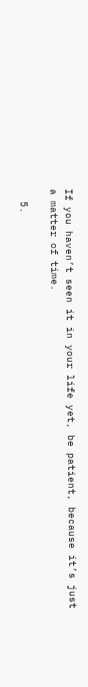If you haven’t seen it in your life yet, be patient, because it’s just a matter of time.

  5.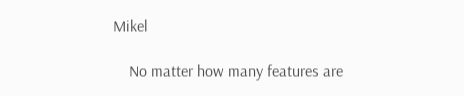Mikel

    No matter how many features are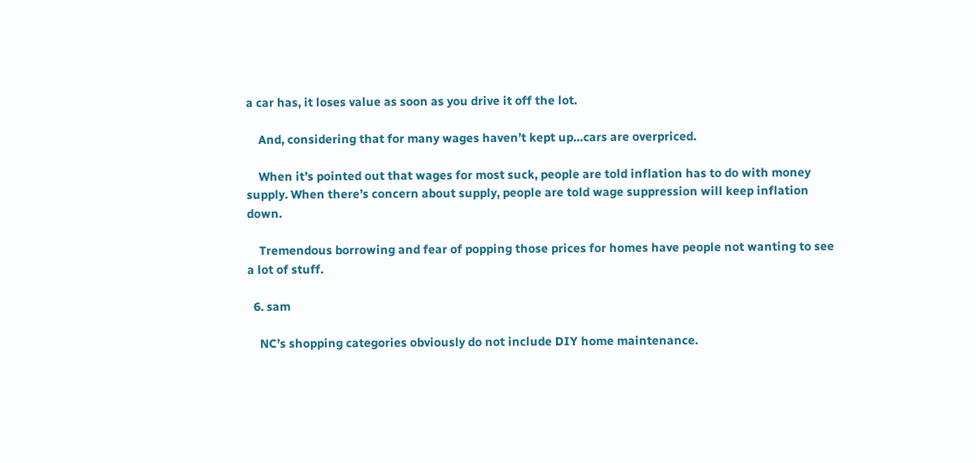a car has, it loses value as soon as you drive it off the lot.

    And, considering that for many wages haven’t kept up…cars are overpriced.

    When it’s pointed out that wages for most suck, people are told inflation has to do with money supply. When there’s concern about supply, people are told wage suppression will keep inflation down.

    Tremendous borrowing and fear of popping those prices for homes have people not wanting to see a lot of stuff.

  6. sam

    NC’s shopping categories obviously do not include DIY home maintenance.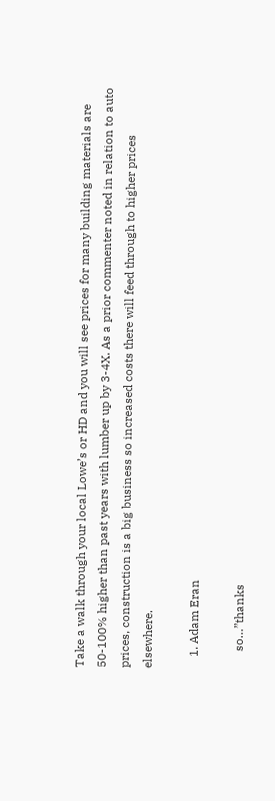Take a walk through your local Lowe’s or HD and you will see prices for many building materials are 50-100% higher than past years with lumber up by 3-4X. As a prior commenter noted in relation to auto prices, construction is a big business so increased costs there will feed through to higher prices elsewhere.

    1. Adam Eran

      so…”thanks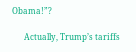Obama!”?

      Actually, Trump’s tariffs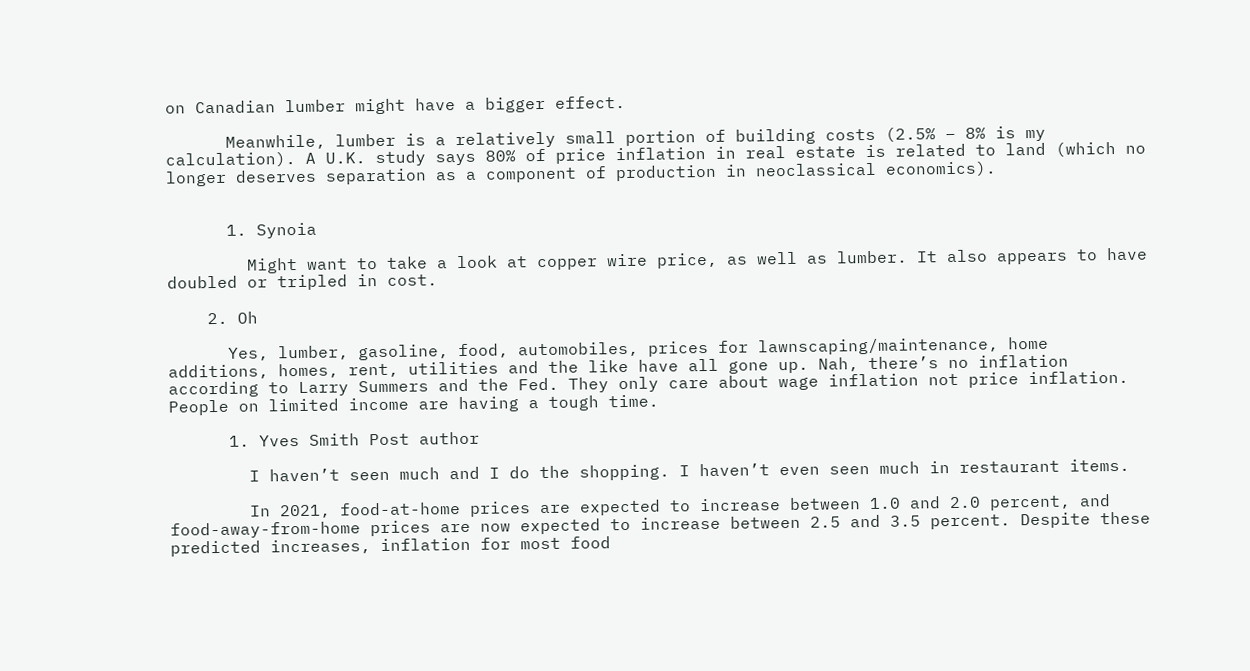on Canadian lumber might have a bigger effect.

      Meanwhile, lumber is a relatively small portion of building costs (2.5% – 8% is my calculation). A U.K. study says 80% of price inflation in real estate is related to land (which no longer deserves separation as a component of production in neoclassical economics).


      1. Synoia

        Might want to take a look at copper wire price, as well as lumber. It also appears to have doubled or tripled in cost.

    2. Oh

      Yes, lumber, gasoline, food, automobiles, prices for lawnscaping/maintenance, home additions, homes, rent, utilities and the like have all gone up. Nah, there’s no inflation according to Larry Summers and the Fed. They only care about wage inflation not price inflation. People on limited income are having a tough time.

      1. Yves Smith Post author

        I haven’t seen much and I do the shopping. I haven’t even seen much in restaurant items.

        In 2021, food-at-home prices are expected to increase between 1.0 and 2.0 percent, and food-away-from-home prices are now expected to increase between 2.5 and 3.5 percent. Despite these predicted increases, inflation for most food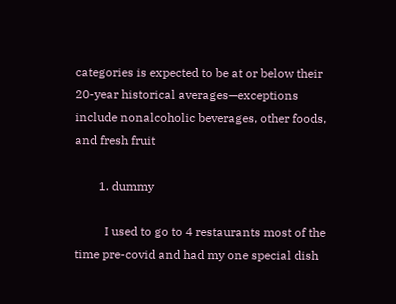categories is expected to be at or below their 20-year historical averages—exceptions include nonalcoholic beverages, other foods, and fresh fruit

        1. dummy

          I used to go to 4 restaurants most of the time pre-covid and had my one special dish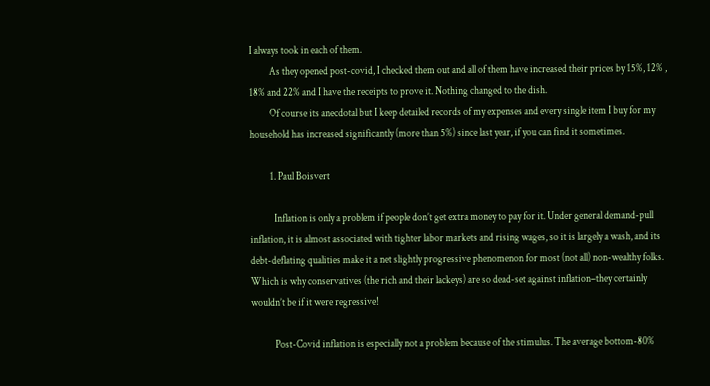I always took in each of them.
          As they opened post-covid, I checked them out and all of them have increased their prices by 15%, 12% , 18% and 22% and I have the receipts to prove it. Nothing changed to the dish.
          Of course its anecdotal but I keep detailed records of my expenses and every single item I buy for my household has increased significantly (more than 5%) since last year, if you can find it sometimes.

          1. Paul Boisvert

            Inflation is only a problem if people don’t get extra money to pay for it. Under general demand-pull inflation, it is almost associated with tighter labor markets and rising wages, so it is largely a wash, and its debt-deflating qualities make it a net slightly progressive phenomenon for most (not all) non-wealthy folks. Which is why conservatives (the rich and their lackeys) are so dead-set against inflation–they certainly wouldn’t be if it were regressive!

            Post-Covid inflation is especially not a problem because of the stimulus. The average bottom-80%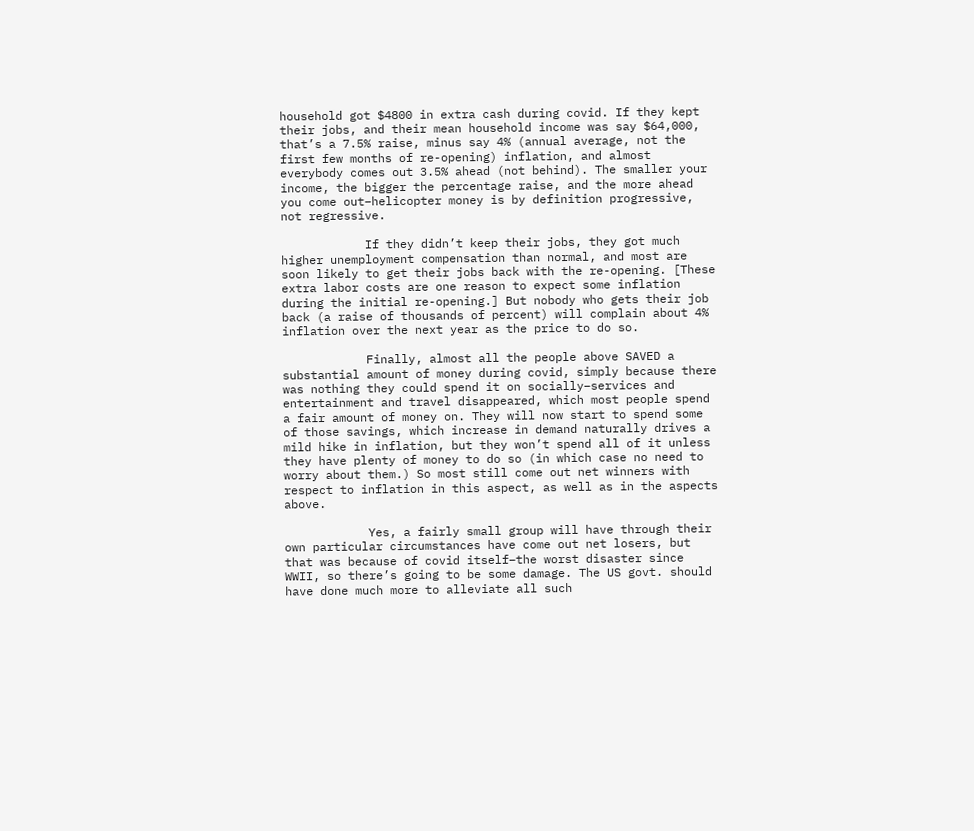household got $4800 in extra cash during covid. If they kept their jobs, and their mean household income was say $64,000, that’s a 7.5% raise, minus say 4% (annual average, not the first few months of re-opening) inflation, and almost everybody comes out 3.5% ahead (not behind). The smaller your income, the bigger the percentage raise, and the more ahead you come out–helicopter money is by definition progressive, not regressive.

            If they didn’t keep their jobs, they got much higher unemployment compensation than normal, and most are soon likely to get their jobs back with the re-opening. [These extra labor costs are one reason to expect some inflation during the initial re-opening.] But nobody who gets their job back (a raise of thousands of percent) will complain about 4% inflation over the next year as the price to do so.

            Finally, almost all the people above SAVED a substantial amount of money during covid, simply because there was nothing they could spend it on socially–services and entertainment and travel disappeared, which most people spend a fair amount of money on. They will now start to spend some of those savings, which increase in demand naturally drives a mild hike in inflation, but they won’t spend all of it unless they have plenty of money to do so (in which case no need to worry about them.) So most still come out net winners with respect to inflation in this aspect, as well as in the aspects above.

            Yes, a fairly small group will have through their own particular circumstances have come out net losers, but that was because of covid itself–the worst disaster since WWII, so there’s going to be some damage. The US govt. should have done much more to alleviate all such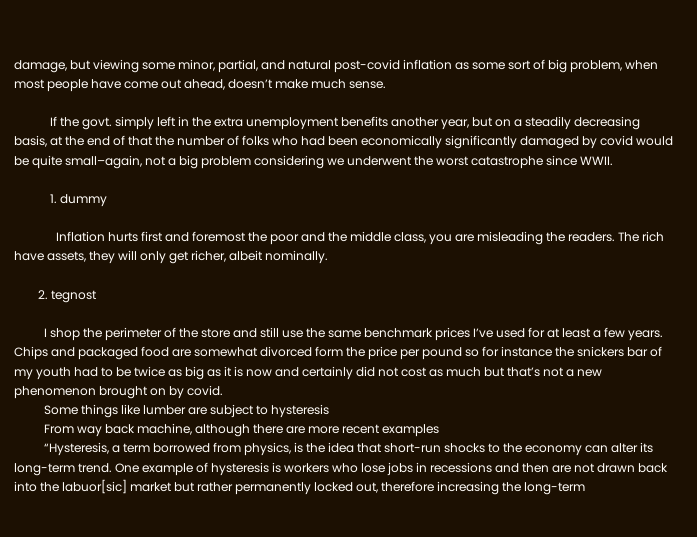damage, but viewing some minor, partial, and natural post-covid inflation as some sort of big problem, when most people have come out ahead, doesn’t make much sense.

            If the govt. simply left in the extra unemployment benefits another year, but on a steadily decreasing basis, at the end of that the number of folks who had been economically significantly damaged by covid would be quite small–again, not a big problem considering we underwent the worst catastrophe since WWII.

            1. dummy

              Inflation hurts first and foremost the poor and the middle class, you are misleading the readers. The rich have assets, they will only get richer, albeit nominally.

        2. tegnost

          I shop the perimeter of the store and still use the same benchmark prices I’ve used for at least a few years. Chips and packaged food are somewhat divorced form the price per pound so for instance the snickers bar of my youth had to be twice as big as it is now and certainly did not cost as much but that’s not a new phenomenon brought on by covid.
          Some things like lumber are subject to hysteresis
          From way back machine, although there are more recent examples
          “Hysteresis, a term borrowed from physics, is the idea that short-run shocks to the economy can alter its long-term trend. One example of hysteresis is workers who lose jobs in recessions and then are not drawn back into the labuor[sic] market but rather permanently locked out, therefore increasing the long-term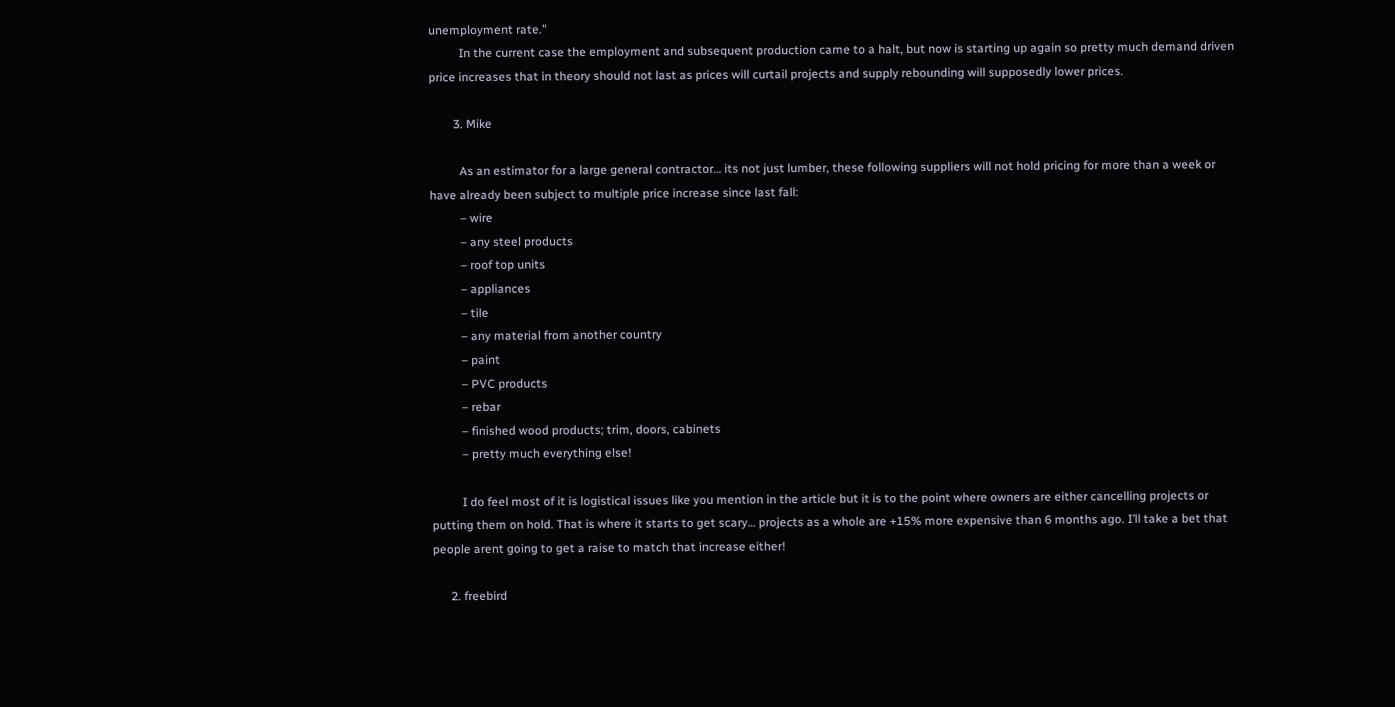unemployment rate.”
          In the current case the employment and subsequent production came to a halt, but now is starting up again so pretty much demand driven price increases that in theory should not last as prices will curtail projects and supply rebounding will supposedly lower prices.

        3. Mike

          As an estimator for a large general contractor… its not just lumber, these following suppliers will not hold pricing for more than a week or have already been subject to multiple price increase since last fall:
          – wire
          – any steel products
          – roof top units
          – appliances
          – tile
          – any material from another country
          – paint
          – PVC products
          – rebar
          – finished wood products; trim, doors, cabinets
          – pretty much everything else!

          I do feel most of it is logistical issues like you mention in the article but it is to the point where owners are either cancelling projects or putting them on hold. That is where it starts to get scary… projects as a whole are +15% more expensive than 6 months ago. I’ll take a bet that people arent going to get a raise to match that increase either!

      2. freebird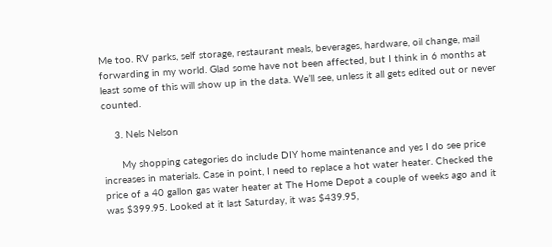Me too. RV parks, self storage, restaurant meals, beverages, hardware, oil change, mail forwarding in my world. Glad some have not been affected, but I think in 6 months at least some of this will show up in the data. We’ll see, unless it all gets edited out or never counted.

    3. Nels Nelson

      My shopping categories do include DIY home maintenance and yes I do see price increases in materials. Case in point, I need to replace a hot water heater. Checked the price of a 40 gallon gas water heater at The Home Depot a couple of weeks ago and it was $399.95. Looked at it last Saturday, it was $439.95,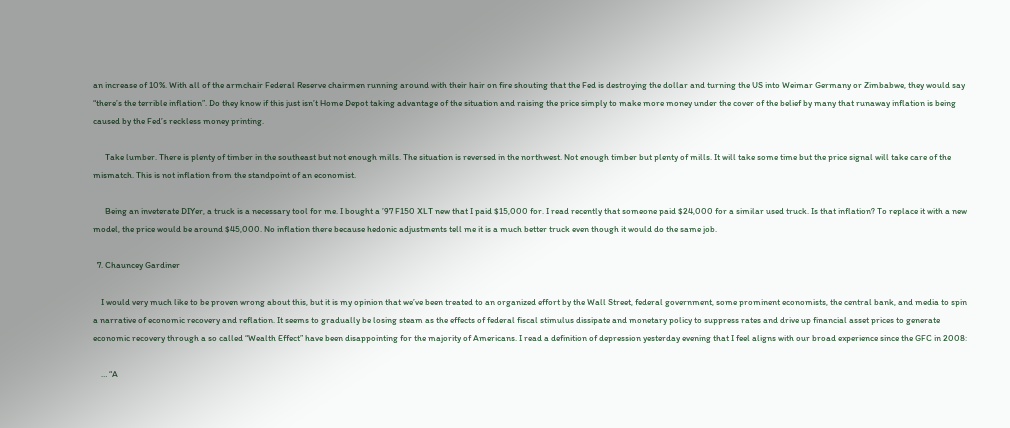an increase of 10%. With all of the armchair Federal Reserve chairmen running around with their hair on fire shouting that the Fed is destroying the dollar and turning the US into Weimar Germany or Zimbabwe, they would say “there’s the terrible inflation”. Do they know if this just isn’t Home Depot taking advantage of the situation and raising the price simply to make more money under the cover of the belief by many that runaway inflation is being caused by the Fed’s reckless money printing.

      Take lumber. There is plenty of timber in the southeast but not enough mills. The situation is reversed in the northwest. Not enough timber but plenty of mills. It will take some time but the price signal will take care of the mismatch. This is not inflation from the standpoint of an economist.

      Being an inveterate DIYer, a truck is a necessary tool for me. I bought a ’97 F150 XLT new that I paid $15,000 for. I read recently that someone paid $24,000 for a similar used truck. Is that inflation? To replace it with a new model, the price would be around $45,000. No inflation there because hedonic adjustments tell me it is a much better truck even though it would do the same job.

  7. Chauncey Gardiner

    I would very much like to be proven wrong about this, but it is my opinion that we’ve been treated to an organized effort by the Wall Street, federal government, some prominent economists, the central bank, and media to spin a narrative of economic recovery and reflation. It seems to gradually be losing steam as the effects of federal fiscal stimulus dissipate and monetary policy to suppress rates and drive up financial asset prices to generate economic recovery through a so called “Wealth Effect” have been disappointing for the majority of Americans. I read a definition of depression yesterday evening that I feel aligns with our broad experience since the GFC in 2008:

    … “A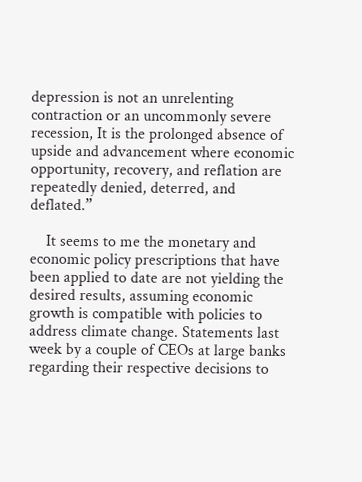depression is not an unrelenting contraction or an uncommonly severe recession, It is the prolonged absence of upside and advancement where economic opportunity, recovery, and reflation are repeatedly denied, deterred, and deflated.”

    It seems to me the monetary and economic policy prescriptions that have been applied to date are not yielding the desired results, assuming economic growth is compatible with policies to address climate change. Statements last week by a couple of CEOs at large banks regarding their respective decisions to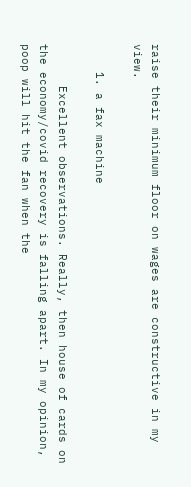raise their minimum floor on wages are constructive in my view.

    1. a fax machine

      Excellent observations. Really, then house of cards on the economy/covid recovery is falling apart. In my opinion, poop will hit the fan when the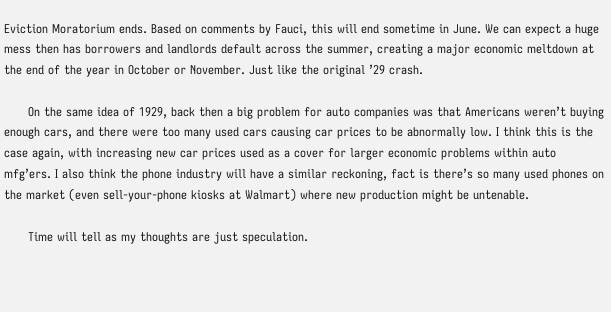Eviction Moratorium ends. Based on comments by Fauci, this will end sometime in June. We can expect a huge mess then has borrowers and landlords default across the summer, creating a major economic meltdown at the end of the year in October or November. Just like the original ’29 crash.

      On the same idea of 1929, back then a big problem for auto companies was that Americans weren’t buying enough cars, and there were too many used cars causing car prices to be abnormally low. I think this is the case again, with increasing new car prices used as a cover for larger economic problems within auto mfg’ers. I also think the phone industry will have a similar reckoning, fact is there’s so many used phones on the market (even sell-your-phone kiosks at Walmart) where new production might be untenable.

      Time will tell as my thoughts are just speculation.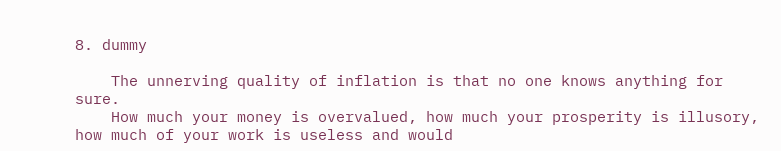8. dummy

    The unnerving quality of inflation is that no one knows anything for sure.
    How much your money is overvalued, how much your prosperity is illusory, how much of your work is useless and would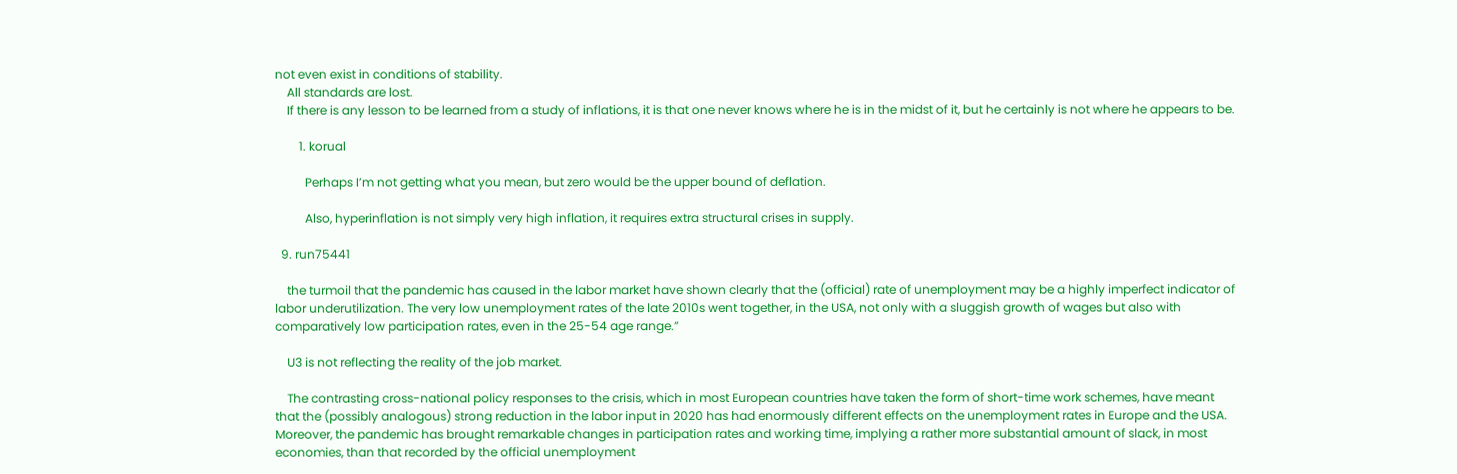not even exist in conditions of stability.
    All standards are lost.
    If there is any lesson to be learned from a study of inflations, it is that one never knows where he is in the midst of it, but he certainly is not where he appears to be.

        1. korual

          Perhaps I’m not getting what you mean, but zero would be the upper bound of deflation.

          Also, hyperinflation is not simply very high inflation, it requires extra structural crises in supply.

  9. run75441

    the turmoil that the pandemic has caused in the labor market have shown clearly that the (official) rate of unemployment may be a highly imperfect indicator of labor underutilization. The very low unemployment rates of the late 2010s went together, in the USA, not only with a sluggish growth of wages but also with comparatively low participation rates, even in the 25-54 age range.”

    U3 is not reflecting the reality of the job market.

    The contrasting cross-national policy responses to the crisis, which in most European countries have taken the form of short-time work schemes, have meant that the (possibly analogous) strong reduction in the labor input in 2020 has had enormously different effects on the unemployment rates in Europe and the USA. Moreover, the pandemic has brought remarkable changes in participation rates and working time, implying a rather more substantial amount of slack, in most economies, than that recorded by the official unemployment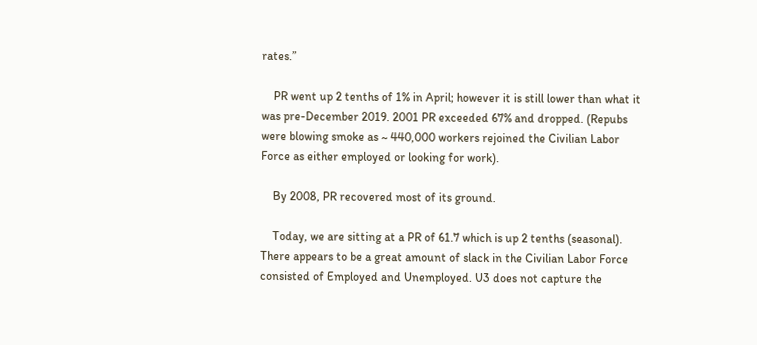rates.”

    PR went up 2 tenths of 1% in April; however it is still lower than what it was pre-December 2019. 2001 PR exceeded 67% and dropped. (Repubs were blowing smoke as ~ 440,000 workers rejoined the Civilian Labor Force as either employed or looking for work).

    By 2008, PR recovered most of its ground.

    Today, we are sitting at a PR of 61.7 which is up 2 tenths (seasonal). There appears to be a great amount of slack in the Civilian Labor Force consisted of Employed and Unemployed. U3 does not capture the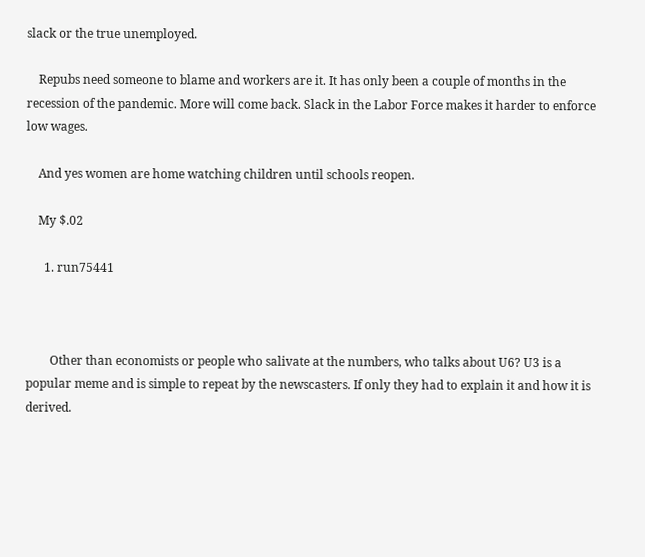slack or the true unemployed.

    Repubs need someone to blame and workers are it. It has only been a couple of months in the recession of the pandemic. More will come back. Slack in the Labor Force makes it harder to enforce low wages.

    And yes women are home watching children until schools reopen.

    My $.02

      1. run75441



        Other than economists or people who salivate at the numbers, who talks about U6? U3 is a popular meme and is simple to repeat by the newscasters. If only they had to explain it and how it is derived.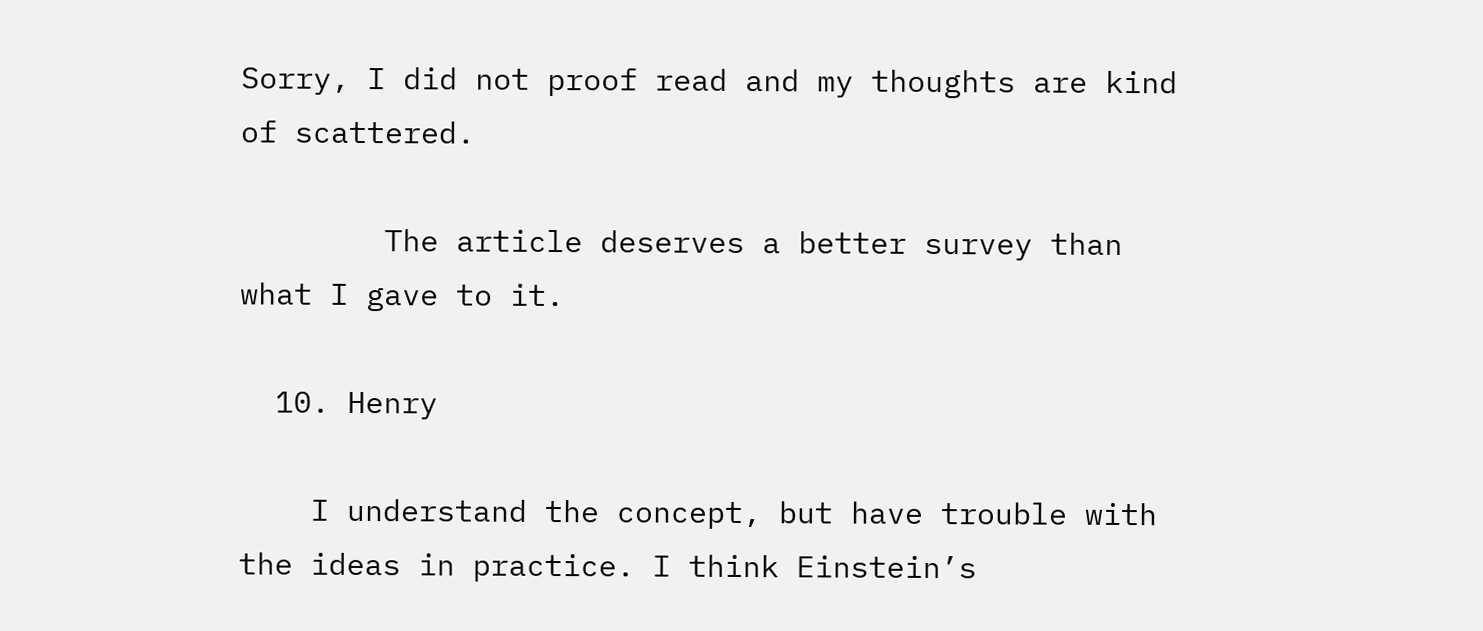Sorry, I did not proof read and my thoughts are kind of scattered.

        The article deserves a better survey than what I gave to it.

  10. Henry

    I understand the concept, but have trouble with the ideas in practice. I think Einstein’s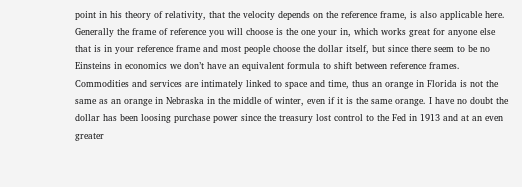point in his theory of relativity, that the velocity depends on the reference frame, is also applicable here. Generally the frame of reference you will choose is the one your in, which works great for anyone else that is in your reference frame and most people choose the dollar itself, but since there seem to be no Einsteins in economics we don’t have an equivalent formula to shift between reference frames. Commodities and services are intimately linked to space and time, thus an orange in Florida is not the same as an orange in Nebraska in the middle of winter, even if it is the same orange. I have no doubt the dollar has been loosing purchase power since the treasury lost control to the Fed in 1913 and at an even greater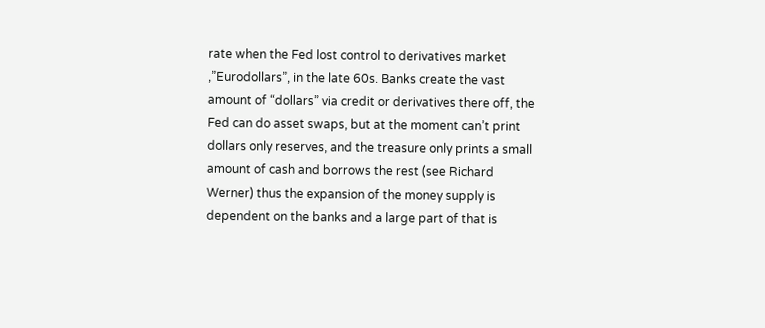rate when the Fed lost control to derivatives market ,”Eurodollars”, in the late 60s. Banks create the vast amount of “dollars” via credit or derivatives there off, the Fed can do asset swaps, but at the moment can’t print dollars only reserves, and the treasure only prints a small amount of cash and borrows the rest (see Richard Werner) thus the expansion of the money supply is dependent on the banks and a large part of that is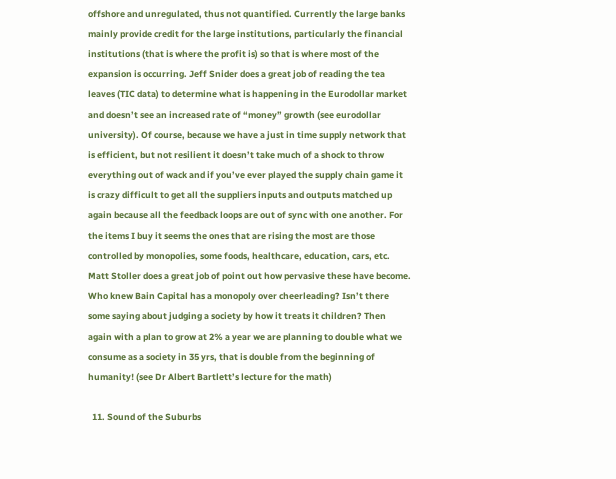offshore and unregulated, thus not quantified. Currently the large banks mainly provide credit for the large institutions, particularly the financial institutions (that is where the profit is) so that is where most of the expansion is occurring. Jeff Snider does a great job of reading the tea leaves (TIC data) to determine what is happening in the Eurodollar market and doesn’t see an increased rate of “money” growth (see eurodollar university). Of course, because we have a just in time supply network that is efficient, but not resilient it doesn’t take much of a shock to throw everything out of wack and if you’ve ever played the supply chain game it is crazy difficult to get all the suppliers inputs and outputs matched up again because all the feedback loops are out of sync with one another. For the items I buy it seems the ones that are rising the most are those controlled by monopolies, some foods, healthcare, education, cars, etc. Matt Stoller does a great job of point out how pervasive these have become. Who knew Bain Capital has a monopoly over cheerleading? Isn’t there some saying about judging a society by how it treats it children? Then again with a plan to grow at 2% a year we are planning to double what we consume as a society in 35 yrs, that is double from the beginning of humanity! (see Dr Albert Bartlett’s lecture for the math)

  11. Sound of the Suburbs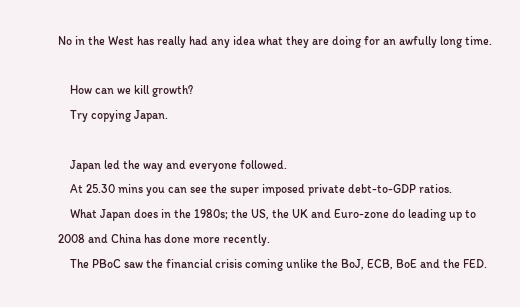No in the West has really had any idea what they are doing for an awfully long time.

    How can we kill growth?
    Try copying Japan.

    Japan led the way and everyone followed.
    At 25.30 mins you can see the super imposed private debt-to-GDP ratios.
    What Japan does in the 1980s; the US, the UK and Euro-zone do leading up to 2008 and China has done more recently.
    The PBoC saw the financial crisis coming unlike the BoJ, ECB, BoE and the FED.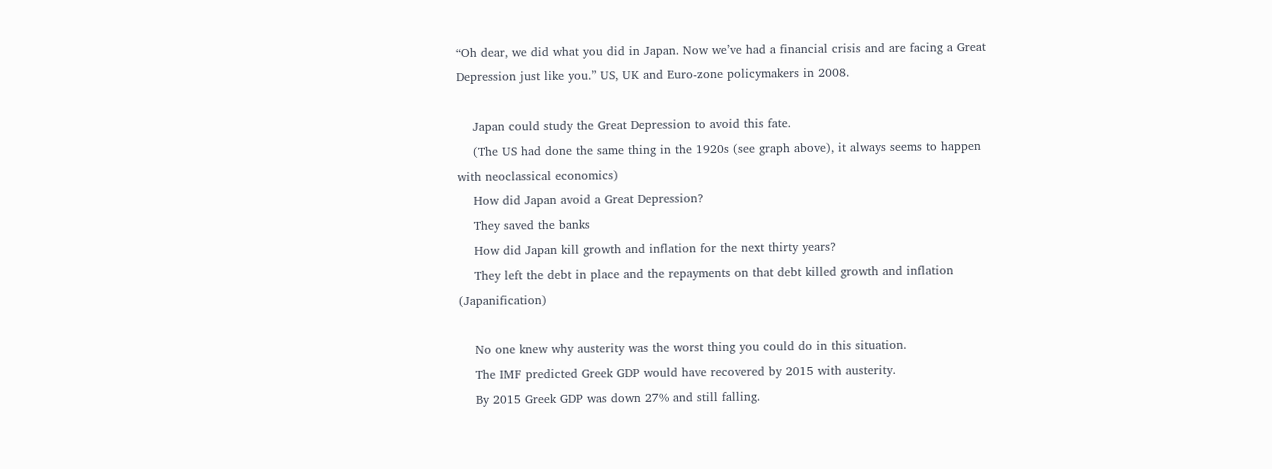“Oh dear, we did what you did in Japan. Now we’ve had a financial crisis and are facing a Great Depression just like you.” US, UK and Euro-zone policymakers in 2008.

    Japan could study the Great Depression to avoid this fate.
    (The US had done the same thing in the 1920s (see graph above), it always seems to happen with neoclassical economics)
    How did Japan avoid a Great Depression?
    They saved the banks
    How did Japan kill growth and inflation for the next thirty years?
    They left the debt in place and the repayments on that debt killed growth and inflation (Japanification)

    No one knew why austerity was the worst thing you could do in this situation.
    The IMF predicted Greek GDP would have recovered by 2015 with austerity.
    By 2015 Greek GDP was down 27% and still falling.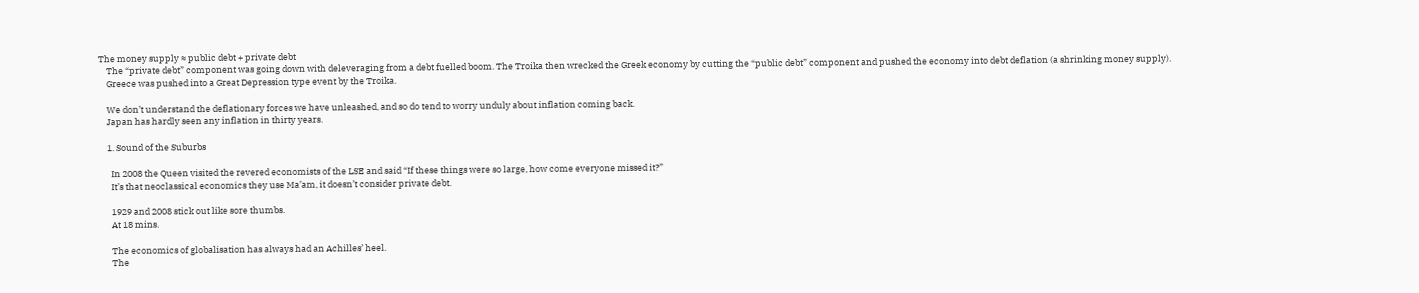The money supply ≈ public debt + private debt
    The “private debt” component was going down with deleveraging from a debt fuelled boom. The Troika then wrecked the Greek economy by cutting the “public debt” component and pushed the economy into debt deflation (a shrinking money supply).
    Greece was pushed into a Great Depression type event by the Troika.

    We don’t understand the deflationary forces we have unleashed, and so do tend to worry unduly about inflation coming back.
    Japan has hardly seen any inflation in thirty years.

    1. Sound of the Suburbs

      In 2008 the Queen visited the revered economists of the LSE and said “If these things were so large, how come everyone missed it?”
      It’s that neoclassical economics they use Ma’am, it doesn’t consider private debt.

      1929 and 2008 stick out like sore thumbs.
      At 18 mins.

      The economics of globalisation has always had an Achilles’ heel.
      The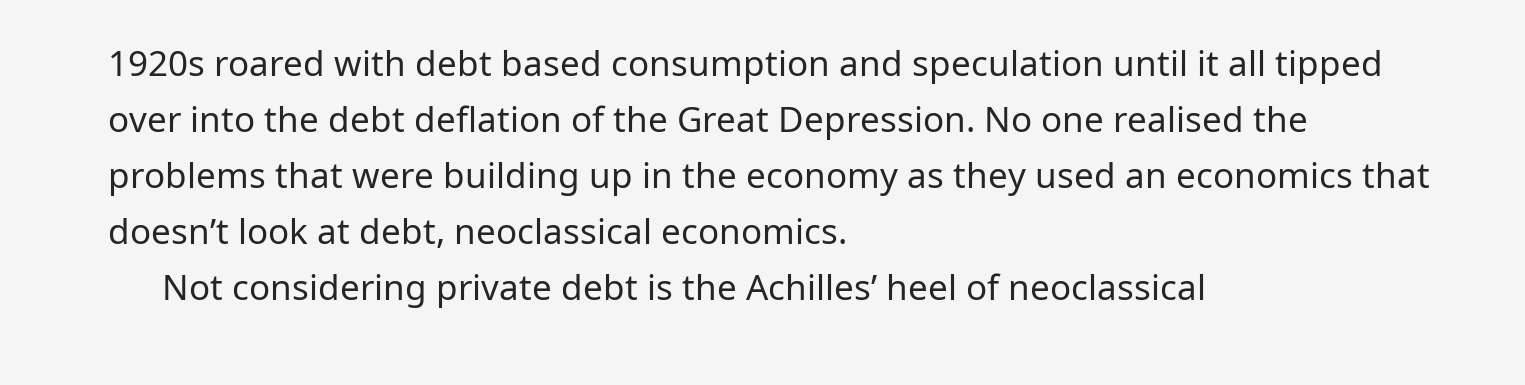1920s roared with debt based consumption and speculation until it all tipped over into the debt deflation of the Great Depression. No one realised the problems that were building up in the economy as they used an economics that doesn’t look at debt, neoclassical economics.
      Not considering private debt is the Achilles’ heel of neoclassical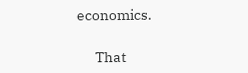economics.

      That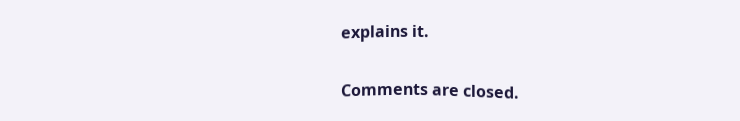explains it.

Comments are closed.